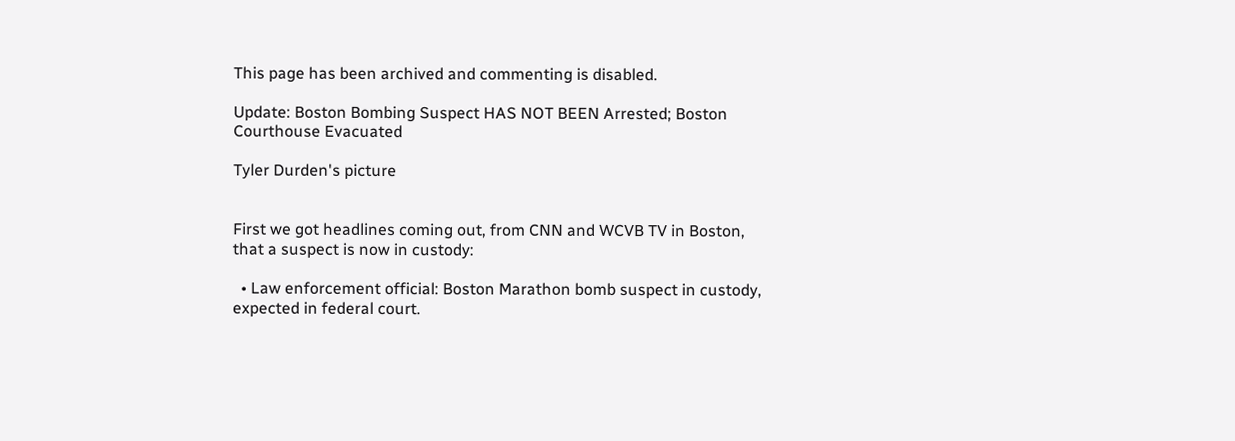This page has been archived and commenting is disabled.

Update: Boston Bombing Suspect HAS NOT BEEN Arrested; Boston Courthouse Evacuated

Tyler Durden's picture


First we got headlines coming out, from CNN and WCVB TV in Boston, that a suspect is now in custody:

  • Law enforcement official: Boston Marathon bomb suspect in custody, expected in federal court.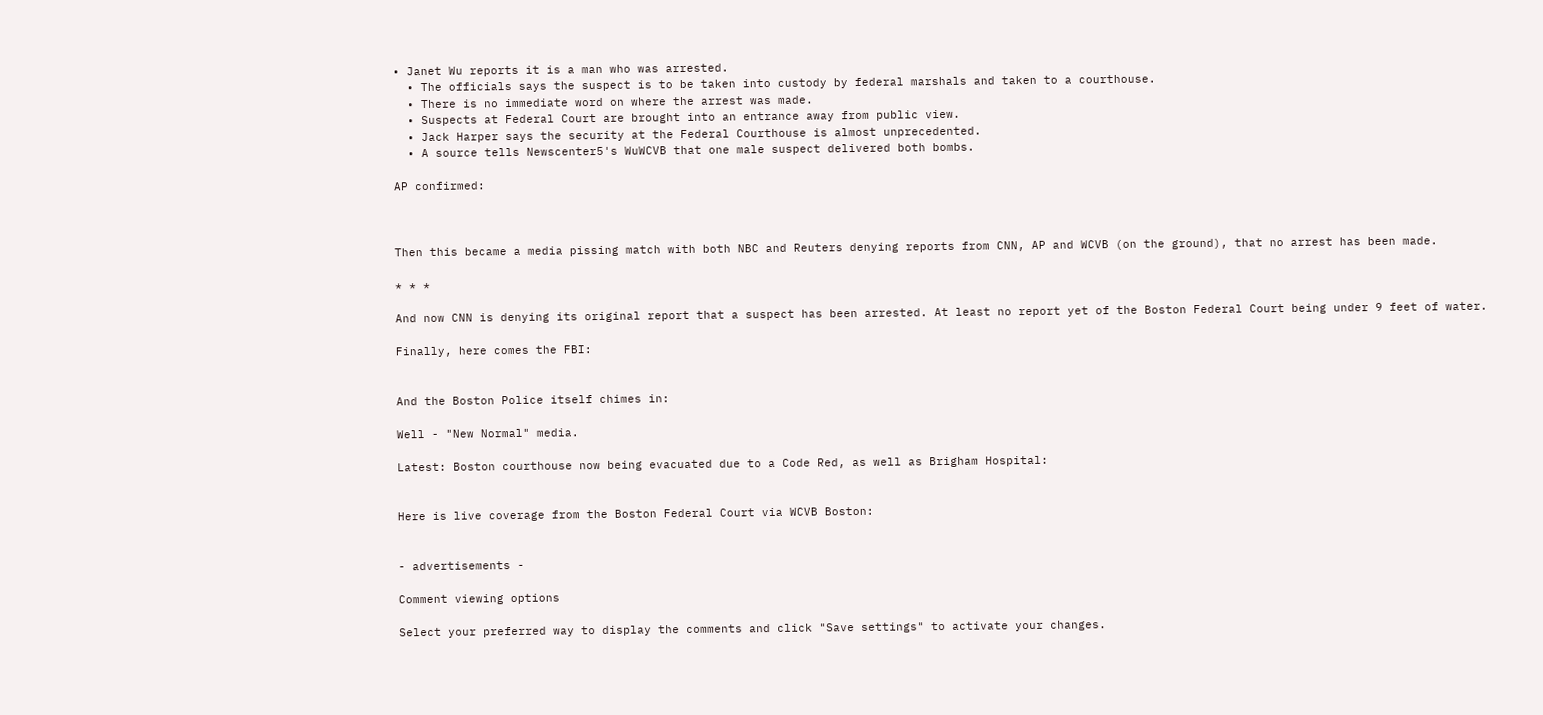• Janet Wu reports it is a man who was arrested.
  • The officials says the suspect is to be taken into custody by federal marshals and taken to a courthouse.
  • There is no immediate word on where the arrest was made.
  • Suspects at Federal Court are brought into an entrance away from public view.
  • Jack Harper says the security at the Federal Courthouse is almost unprecedented.
  • A source tells Newscenter5's WuWCVB that one male suspect delivered both bombs.

AP confirmed:



Then this became a media pissing match with both NBC and Reuters denying reports from CNN, AP and WCVB (on the ground), that no arrest has been made.

* * *

And now CNN is denying its original report that a suspect has been arrested. At least no report yet of the Boston Federal Court being under 9 feet of water.

Finally, here comes the FBI:


And the Boston Police itself chimes in:

Well - "New Normal" media.

Latest: Boston courthouse now being evacuated due to a Code Red, as well as Brigham Hospital:


Here is live coverage from the Boston Federal Court via WCVB Boston:


- advertisements -

Comment viewing options

Select your preferred way to display the comments and click "Save settings" to activate your changes.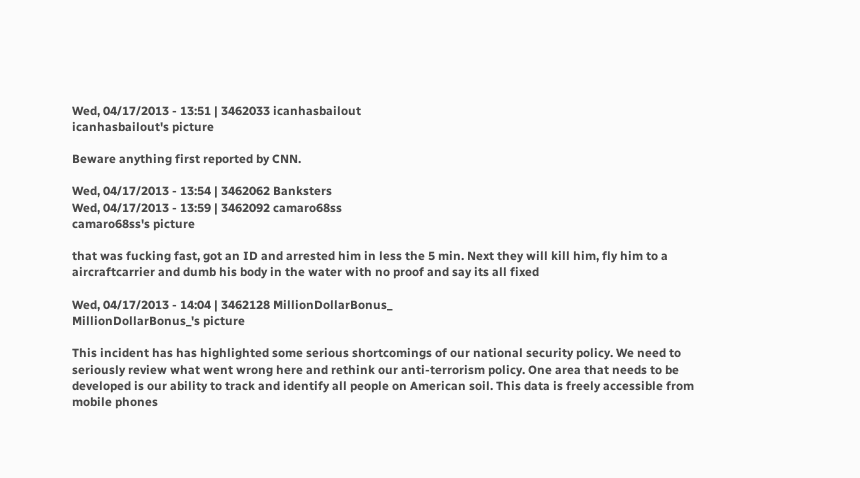Wed, 04/17/2013 - 13:51 | 3462033 icanhasbailout
icanhasbailout's picture

Beware anything first reported by CNN.

Wed, 04/17/2013 - 13:54 | 3462062 Banksters
Wed, 04/17/2013 - 13:59 | 3462092 camaro68ss
camaro68ss's picture

that was fucking fast, got an ID and arrested him in less the 5 min. Next they will kill him, fly him to a aircraftcarrier and dumb his body in the water with no proof and say its all fixed

Wed, 04/17/2013 - 14:04 | 3462128 MillionDollarBonus_
MillionDollarBonus_'s picture

This incident has has highlighted some serious shortcomings of our national security policy. We need to seriously review what went wrong here and rethink our anti-terrorism policy. One area that needs to be developed is our ability to track and identify all people on American soil. This data is freely accessible from mobile phones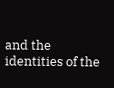and the identities of the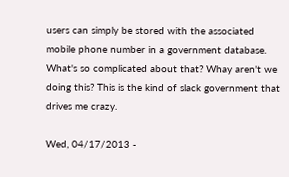users can simply be stored with the associated mobile phone number in a government database. What's so complicated about that? Whay aren't we doing this? This is the kind of slack government that drives me crazy.

Wed, 04/17/2013 -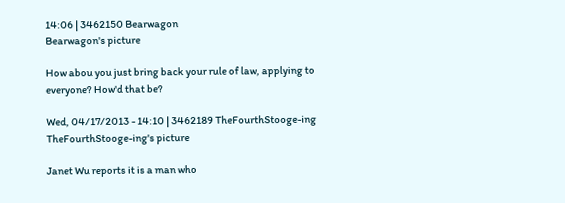14:06 | 3462150 Bearwagon
Bearwagon's picture

How abou you just bring back your rule of law, applying to everyone? How'd that be?

Wed, 04/17/2013 - 14:10 | 3462189 TheFourthStooge-ing
TheFourthStooge-ing's picture

Janet Wu reports it is a man who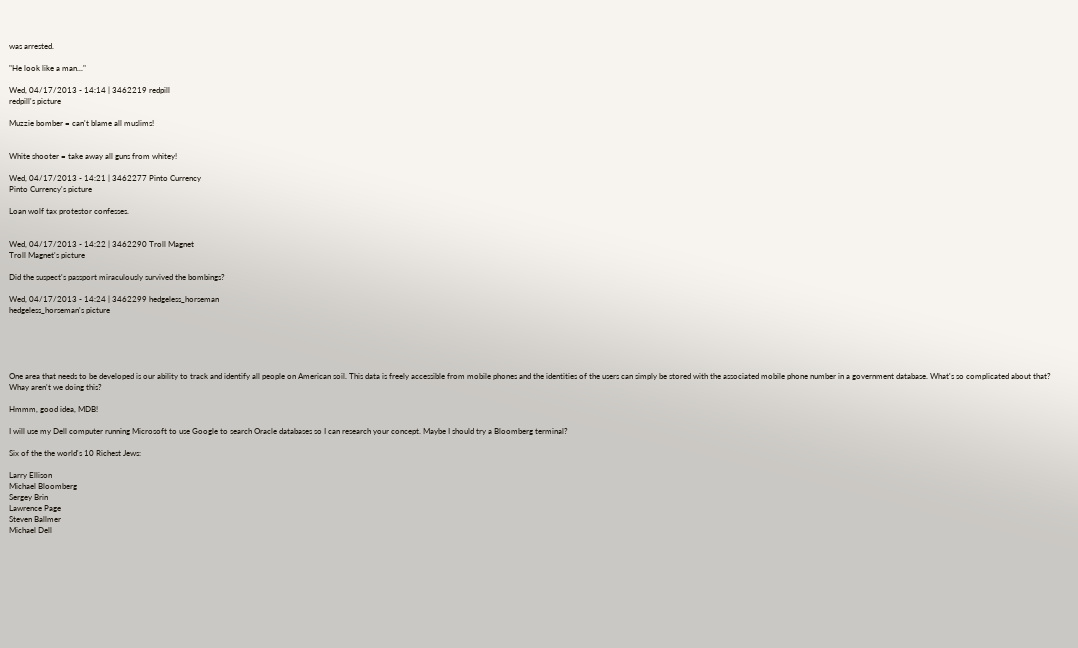was arrested.

"He look like a man..."

Wed, 04/17/2013 - 14:14 | 3462219 redpill
redpill's picture

Muzzie bomber = can't blame all muslims!


White shooter = take away all guns from whitey!

Wed, 04/17/2013 - 14:21 | 3462277 Pinto Currency
Pinto Currency's picture

Loan wolf tax protestor confesses.


Wed, 04/17/2013 - 14:22 | 3462290 Troll Magnet
Troll Magnet's picture

Did the suspect's passport miraculously survived the bombings?

Wed, 04/17/2013 - 14:24 | 3462299 hedgeless_horseman
hedgeless_horseman's picture





One area that needs to be developed is our ability to track and identify all people on American soil. This data is freely accessible from mobile phones and the identities of the users can simply be stored with the associated mobile phone number in a government database. What's so complicated about that? Whay aren't we doing this?

Hmmm, good idea, MDB!

I will use my Dell computer running Microsoft to use Google to search Oracle databases so I can research your concept. Maybe I should try a Bloomberg terminal?

Six of the the world's 10 Richest Jews:

Larry Ellison
Michael Bloomberg
Sergey Brin
Lawrence Page
Steven Ballmer
Michael Dell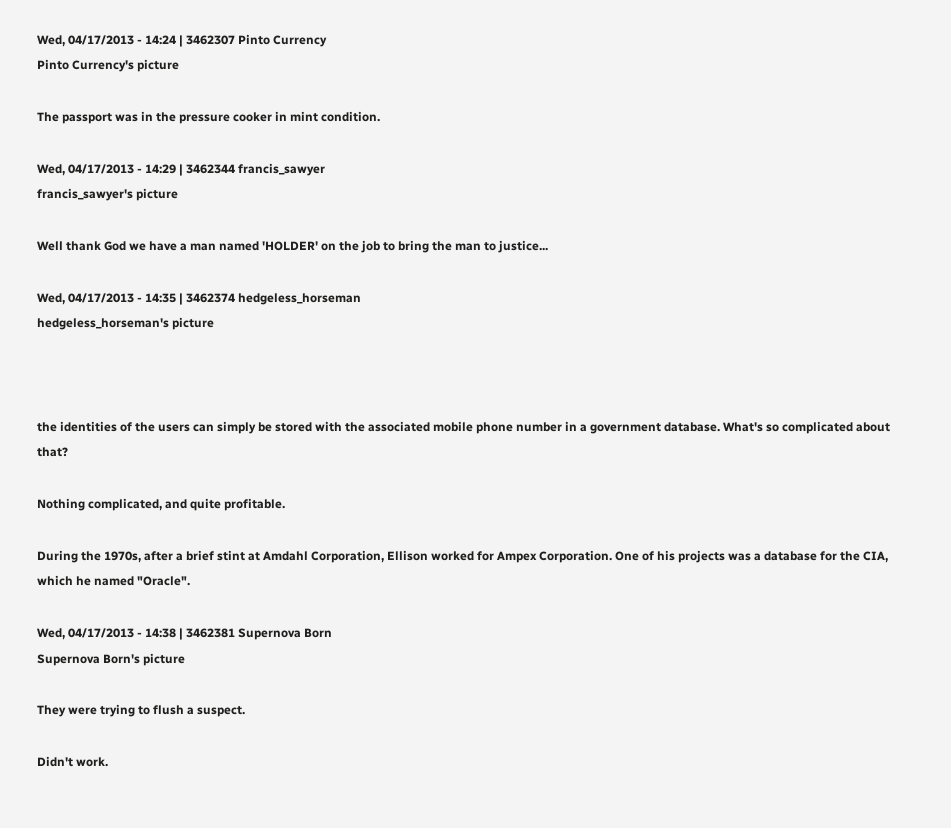Wed, 04/17/2013 - 14:24 | 3462307 Pinto Currency
Pinto Currency's picture

The passport was in the pressure cooker in mint condition.

Wed, 04/17/2013 - 14:29 | 3462344 francis_sawyer
francis_sawyer's picture

Well thank God we have a man named 'HOLDER' on the job to bring the man to justice...

Wed, 04/17/2013 - 14:35 | 3462374 hedgeless_horseman
hedgeless_horseman's picture



the identities of the users can simply be stored with the associated mobile phone number in a government database. What's so complicated about that?

Nothing complicated, and quite profitable.

During the 1970s, after a brief stint at Amdahl Corporation, Ellison worked for Ampex Corporation. One of his projects was a database for the CIA, which he named "Oracle".

Wed, 04/17/2013 - 14:38 | 3462381 Supernova Born
Supernova Born's picture

They were trying to flush a suspect.

Didn't work.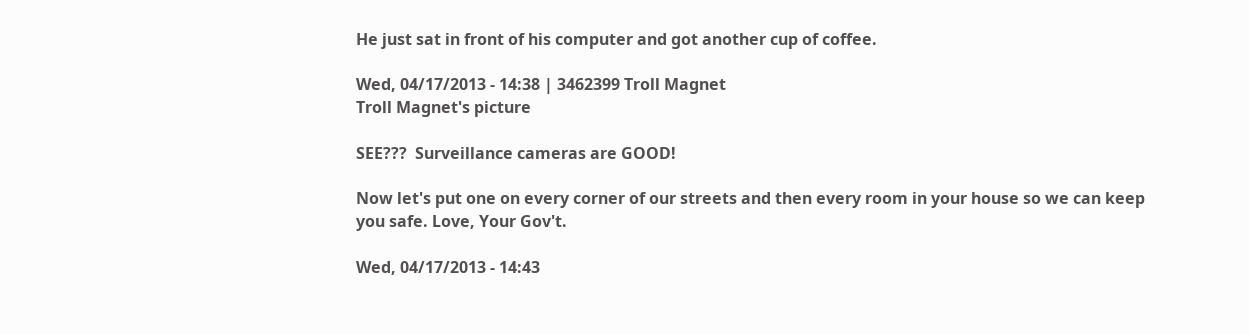He just sat in front of his computer and got another cup of coffee.

Wed, 04/17/2013 - 14:38 | 3462399 Troll Magnet
Troll Magnet's picture

SEE???  Surveillance cameras are GOOD!

Now let's put one on every corner of our streets and then every room in your house so we can keep you safe. Love, Your Gov't.

Wed, 04/17/2013 - 14:43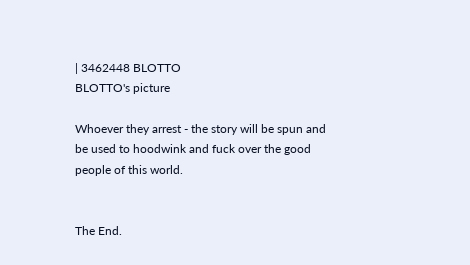| 3462448 BLOTTO
BLOTTO's picture

Whoever they arrest - the story will be spun and be used to hoodwink and fuck over the good people of this world.


The End.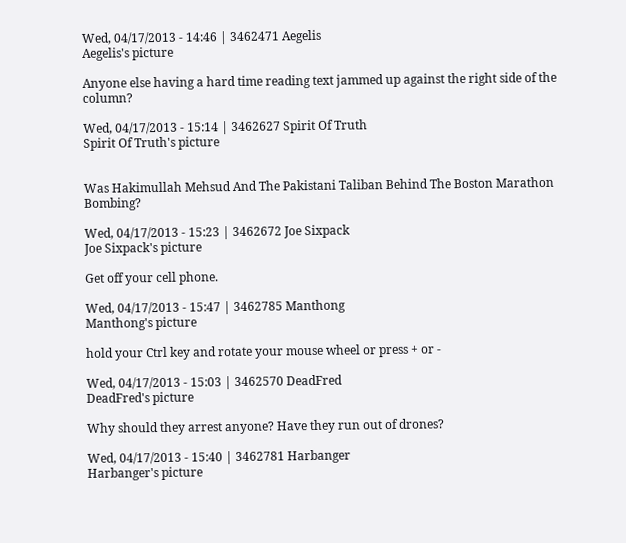Wed, 04/17/2013 - 14:46 | 3462471 Aegelis
Aegelis's picture

Anyone else having a hard time reading text jammed up against the right side of the column?

Wed, 04/17/2013 - 15:14 | 3462627 Spirit Of Truth
Spirit Of Truth's picture


Was Hakimullah Mehsud And The Pakistani Taliban Behind The Boston Marathon Bombing?

Wed, 04/17/2013 - 15:23 | 3462672 Joe Sixpack
Joe Sixpack's picture

Get off your cell phone.

Wed, 04/17/2013 - 15:47 | 3462785 Manthong
Manthong's picture

hold your Ctrl key and rotate your mouse wheel or press + or -

Wed, 04/17/2013 - 15:03 | 3462570 DeadFred
DeadFred's picture

Why should they arrest anyone? Have they run out of drones?

Wed, 04/17/2013 - 15:40 | 3462781 Harbanger
Harbanger's picture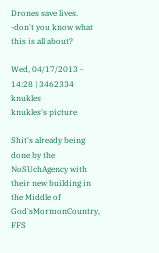Drones save lives.  -don't you know what this is all about?

Wed, 04/17/2013 - 14:28 | 3462334 knukles
knukles's picture

Shit's already being done by the NoSUchAgency with their new building in the Middle of God'sMormonCountry, FFS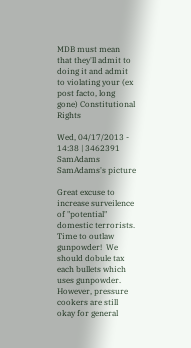MDB must mean that they'll admit to doing it and admit to violating your (ex post facto, long gone) Constitutional Rights

Wed, 04/17/2013 - 14:38 | 3462391 SamAdams
SamAdams's picture

Great excuse to increase surveilence of "potential" domestic terrorists.  Time to outlaw gunpowder!  We should dobule tax each bullets which uses gunpowder.  However, pressure cookers are still okay for general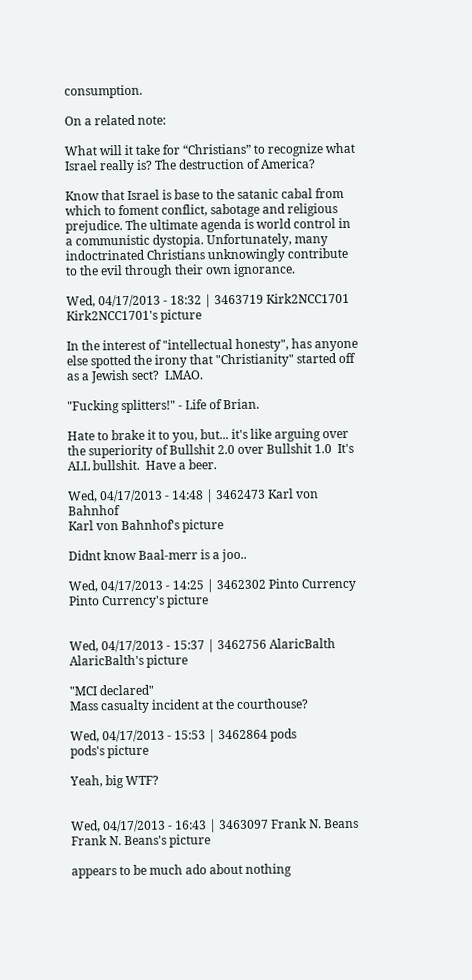consumption.

On a related note:

What will it take for “Christians” to recognize what Israel really is? The destruction of America?

Know that Israel is base to the satanic cabal from which to foment conflict, sabotage and religious prejudice. The ultimate agenda is world control in a communistic dystopia. Unfortunately, many indoctrinated Christians unknowingly contribute to the evil through their own ignorance.

Wed, 04/17/2013 - 18:32 | 3463719 Kirk2NCC1701
Kirk2NCC1701's picture

In the interest of "intellectual honesty", has anyone else spotted the irony that "Christianity" started off as a Jewish sect?  LMAO.

"Fucking splitters!" - Life of Brian.

Hate to brake it to you, but... it's like arguing over the superiority of Bullshit 2.0 over Bullshit 1.0  It's ALL bullshit.  Have a beer.

Wed, 04/17/2013 - 14:48 | 3462473 Karl von Bahnhof
Karl von Bahnhof's picture

Didnt know Baal-merr is a joo..

Wed, 04/17/2013 - 14:25 | 3462302 Pinto Currency
Pinto Currency's picture


Wed, 04/17/2013 - 15:37 | 3462756 AlaricBalth
AlaricBalth's picture

"MCI declared"
Mass casualty incident at the courthouse?

Wed, 04/17/2013 - 15:53 | 3462864 pods
pods's picture

Yeah, big WTF?


Wed, 04/17/2013 - 16:43 | 3463097 Frank N. Beans
Frank N. Beans's picture

appears to be much ado about nothing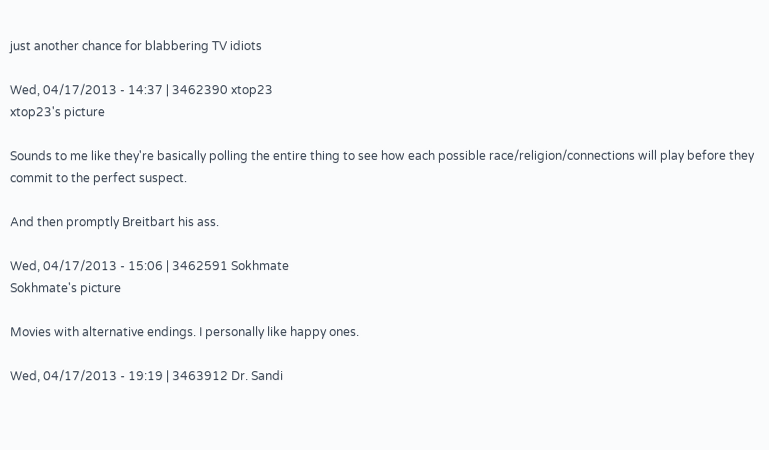just another chance for blabbering TV idiots

Wed, 04/17/2013 - 14:37 | 3462390 xtop23
xtop23's picture

Sounds to me like they're basically polling the entire thing to see how each possible race/religion/connections will play before they commit to the perfect suspect.

And then promptly Breitbart his ass.

Wed, 04/17/2013 - 15:06 | 3462591 Sokhmate
Sokhmate's picture

Movies with alternative endings. I personally like happy ones.

Wed, 04/17/2013 - 19:19 | 3463912 Dr. Sandi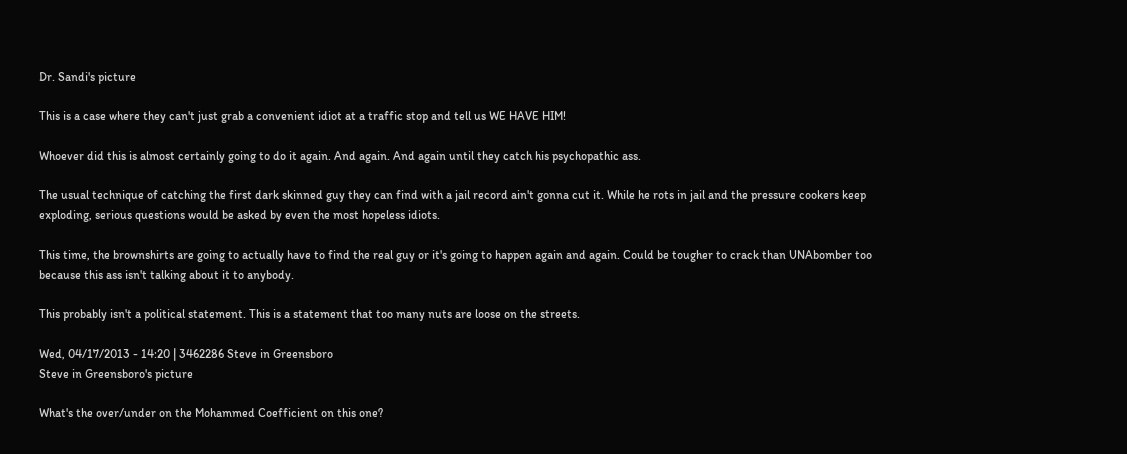Dr. Sandi's picture

This is a case where they can't just grab a convenient idiot at a traffic stop and tell us WE HAVE HIM!

Whoever did this is almost certainly going to do it again. And again. And again until they catch his psychopathic ass.

The usual technique of catching the first dark skinned guy they can find with a jail record ain't gonna cut it. While he rots in jail and the pressure cookers keep exploding, serious questions would be asked by even the most hopeless idiots.

This time, the brownshirts are going to actually have to find the real guy or it's going to happen again and again. Could be tougher to crack than UNAbomber too because this ass isn't talking about it to anybody.

This probably isn't a political statement. This is a statement that too many nuts are loose on the streets.

Wed, 04/17/2013 - 14:20 | 3462286 Steve in Greensboro
Steve in Greensboro's picture

What's the over/under on the Mohammed Coefficient on this one?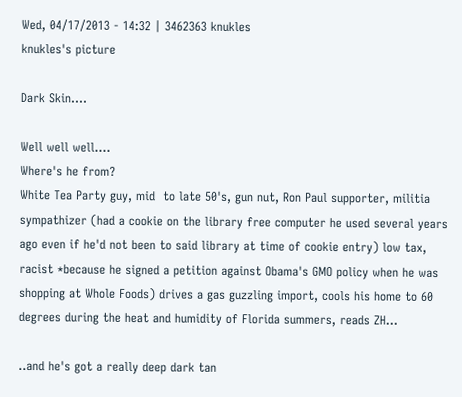Wed, 04/17/2013 - 14:32 | 3462363 knukles
knukles's picture

Dark Skin....

Well well well....
Where's he from?
White Tea Party guy, mid  to late 50's, gun nut, Ron Paul supporter, militia sympathizer (had a cookie on the library free computer he used several years ago even if he'd not been to said library at time of cookie entry) low tax, racist *because he signed a petition against Obama's GMO policy when he was shopping at Whole Foods) drives a gas guzzling import, cools his home to 60 degrees during the heat and humidity of Florida summers, reads ZH...

..and he's got a really deep dark tan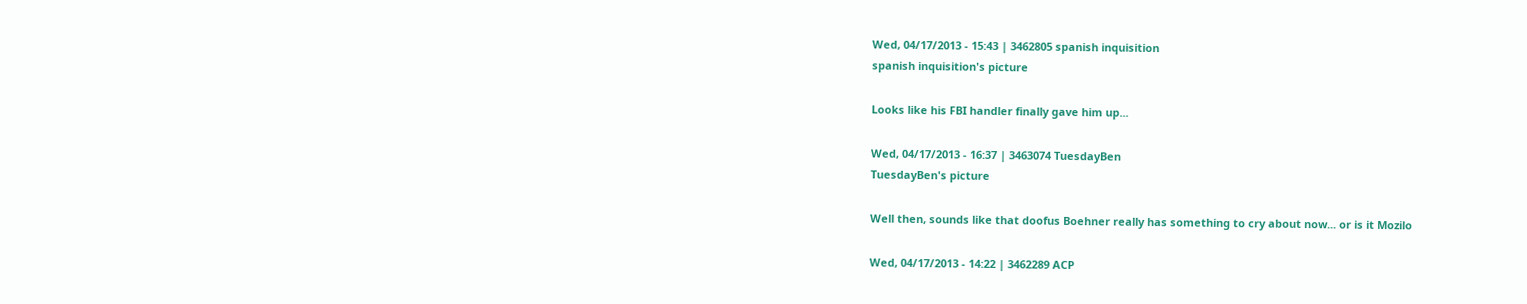Wed, 04/17/2013 - 15:43 | 3462805 spanish inquisition
spanish inquisition's picture

Looks like his FBI handler finally gave him up...

Wed, 04/17/2013 - 16:37 | 3463074 TuesdayBen
TuesdayBen's picture

Well then, sounds like that doofus Boehner really has something to cry about now... or is it Mozilo

Wed, 04/17/2013 - 14:22 | 3462289 ACP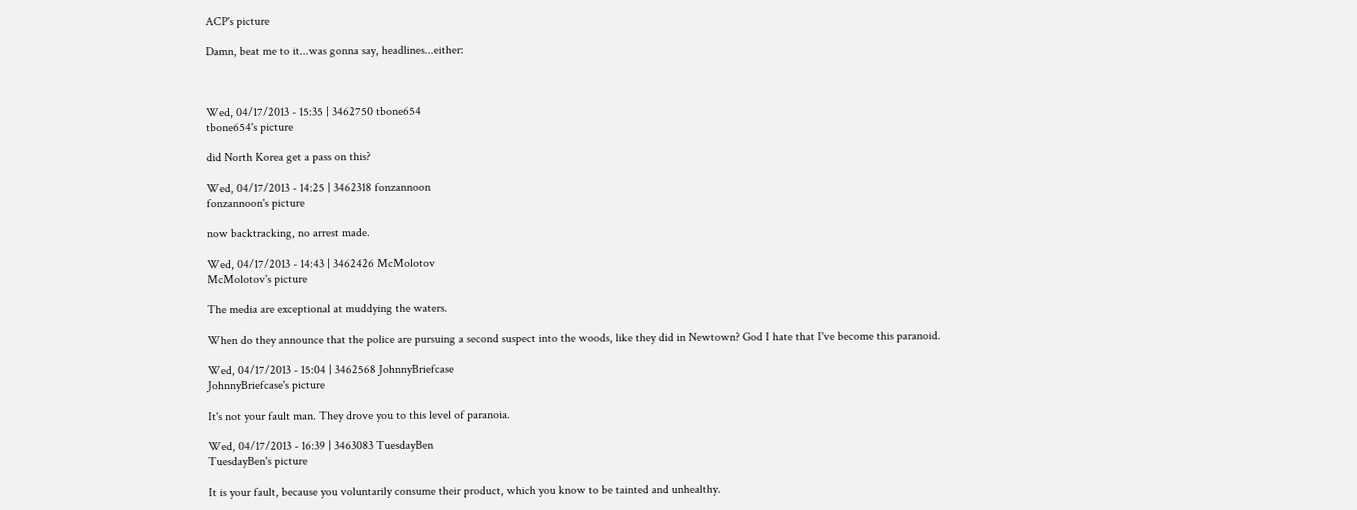ACP's picture

Damn, beat me to it...was gonna say, headlines...either:



Wed, 04/17/2013 - 15:35 | 3462750 tbone654
tbone654's picture

did North Korea get a pass on this?

Wed, 04/17/2013 - 14:25 | 3462318 fonzannoon
fonzannoon's picture

now backtracking, no arrest made.

Wed, 04/17/2013 - 14:43 | 3462426 McMolotov
McMolotov's picture

The media are exceptional at muddying the waters.

When do they announce that the police are pursuing a second suspect into the woods, like they did in Newtown? God I hate that I've become this paranoid.

Wed, 04/17/2013 - 15:04 | 3462568 JohnnyBriefcase
JohnnyBriefcase's picture

It's not your fault man. They drove you to this level of paranoia.

Wed, 04/17/2013 - 16:39 | 3463083 TuesdayBen
TuesdayBen's picture

It is your fault, because you voluntarily consume their product, which you know to be tainted and unhealthy.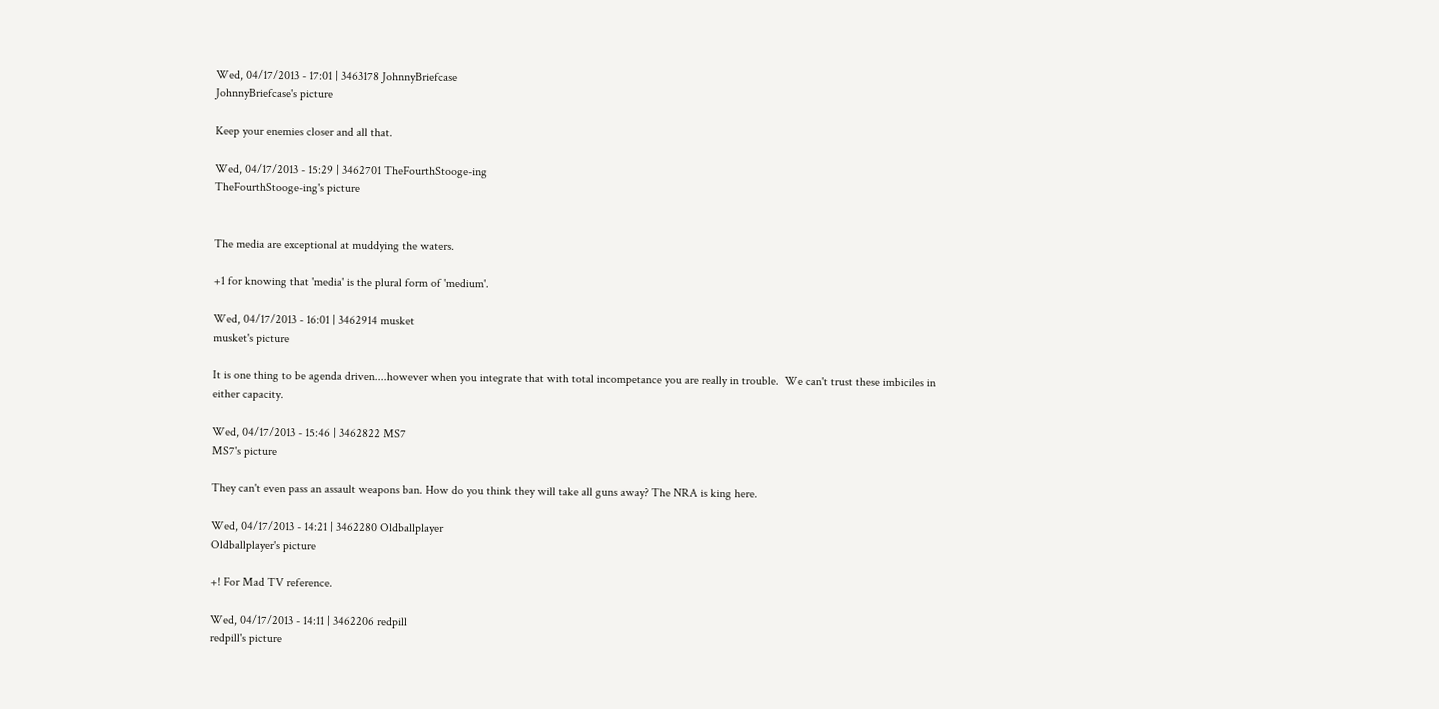Wed, 04/17/2013 - 17:01 | 3463178 JohnnyBriefcase
JohnnyBriefcase's picture

Keep your enemies closer and all that.

Wed, 04/17/2013 - 15:29 | 3462701 TheFourthStooge-ing
TheFourthStooge-ing's picture


The media are exceptional at muddying the waters.

+1 for knowing that 'media' is the plural form of 'medium'.

Wed, 04/17/2013 - 16:01 | 3462914 musket
musket's picture

It is one thing to be agenda driven....however when you integrate that with total incompetance you are really in trouble.  We can't trust these imbiciles in either capacity.

Wed, 04/17/2013 - 15:46 | 3462822 MS7
MS7's picture

They can't even pass an assault weapons ban. How do you think they will take all guns away? The NRA is king here.

Wed, 04/17/2013 - 14:21 | 3462280 Oldballplayer
Oldballplayer's picture

+! For Mad TV reference.

Wed, 04/17/2013 - 14:11 | 3462206 redpill
redpill's picture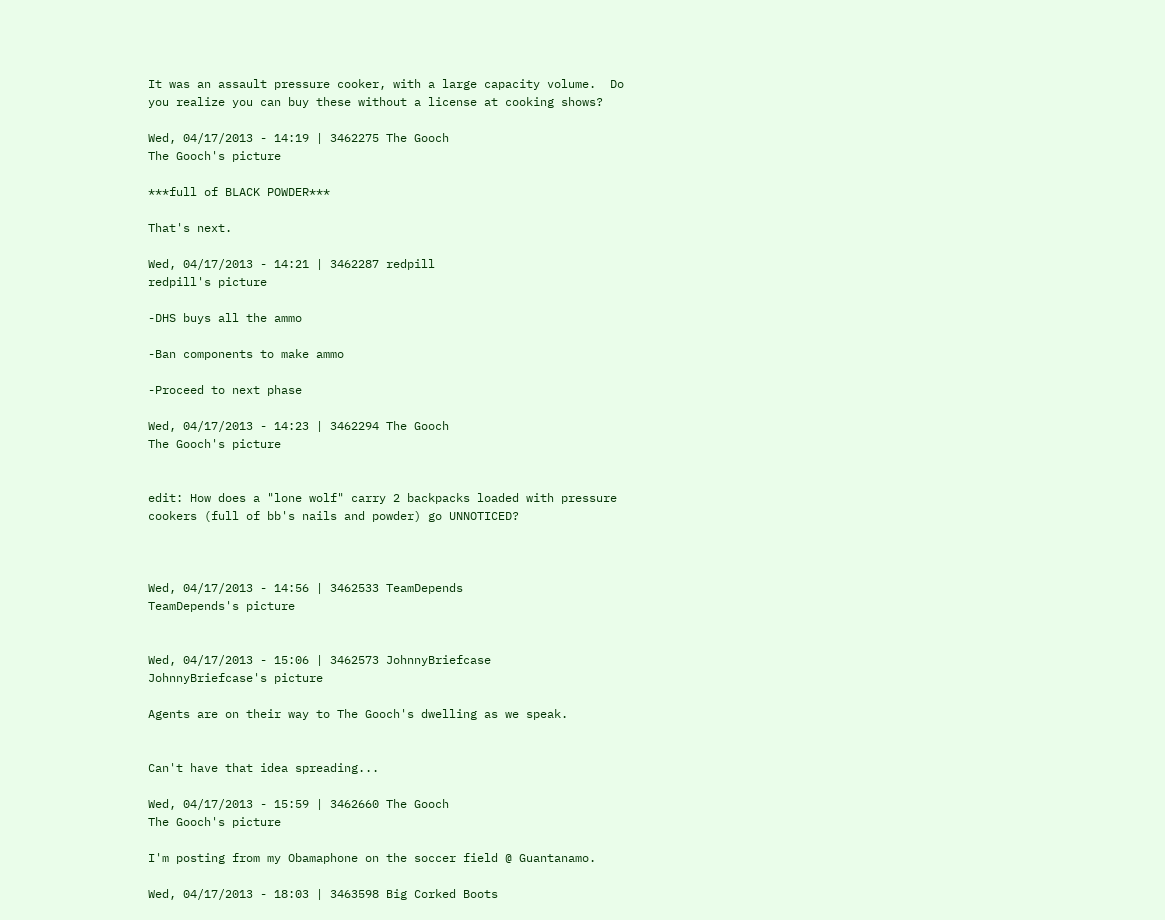It was an assault pressure cooker, with a large capacity volume.  Do you realize you can buy these without a license at cooking shows?

Wed, 04/17/2013 - 14:19 | 3462275 The Gooch
The Gooch's picture

***full of BLACK POWDER***

That's next.

Wed, 04/17/2013 - 14:21 | 3462287 redpill
redpill's picture

-DHS buys all the ammo

-Ban components to make ammo

-Proceed to next phase

Wed, 04/17/2013 - 14:23 | 3462294 The Gooch
The Gooch's picture


edit: How does a "lone wolf" carry 2 backpacks loaded with pressure cookers (full of bb's nails and powder) go UNNOTICED?



Wed, 04/17/2013 - 14:56 | 3462533 TeamDepends
TeamDepends's picture


Wed, 04/17/2013 - 15:06 | 3462573 JohnnyBriefcase
JohnnyBriefcase's picture

Agents are on their way to The Gooch's dwelling as we speak.


Can't have that idea spreading...

Wed, 04/17/2013 - 15:59 | 3462660 The Gooch
The Gooch's picture

I'm posting from my Obamaphone on the soccer field @ Guantanamo.

Wed, 04/17/2013 - 18:03 | 3463598 Big Corked Boots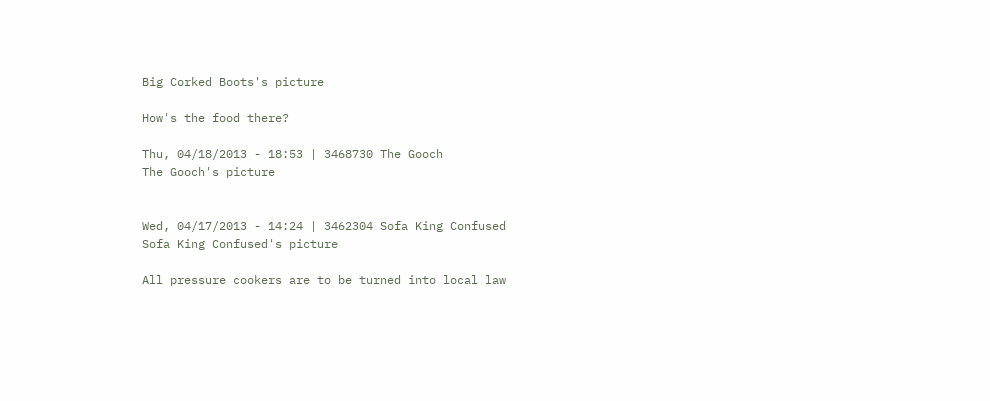Big Corked Boots's picture

How's the food there?

Thu, 04/18/2013 - 18:53 | 3468730 The Gooch
The Gooch's picture


Wed, 04/17/2013 - 14:24 | 3462304 Sofa King Confused
Sofa King Confused's picture

All pressure cookers are to be turned into local law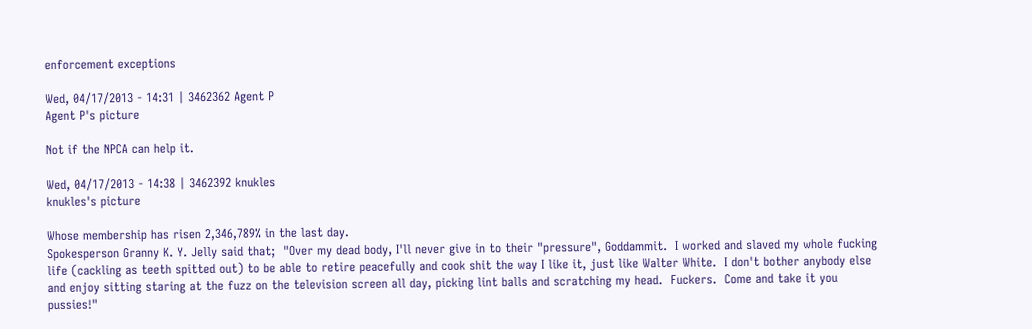enforcement exceptions

Wed, 04/17/2013 - 14:31 | 3462362 Agent P
Agent P's picture

Not if the NPCA can help it.

Wed, 04/17/2013 - 14:38 | 3462392 knukles
knukles's picture

Whose membership has risen 2,346,789% in the last day.
Spokesperson Granny K. Y. Jelly said that;  "Over my dead body, I'll never give in to their "pressure", Goddammit.  I worked and slaved my whole fucking life (cackling as teeth spitted out) to be able to retire peacefully and cook shit the way I like it, just like Walter White.  I don't bother anybody else and enjoy sitting staring at the fuzz on the television screen all day, picking lint balls and scratching my head.  Fuckers.  Come and take it you pussies!"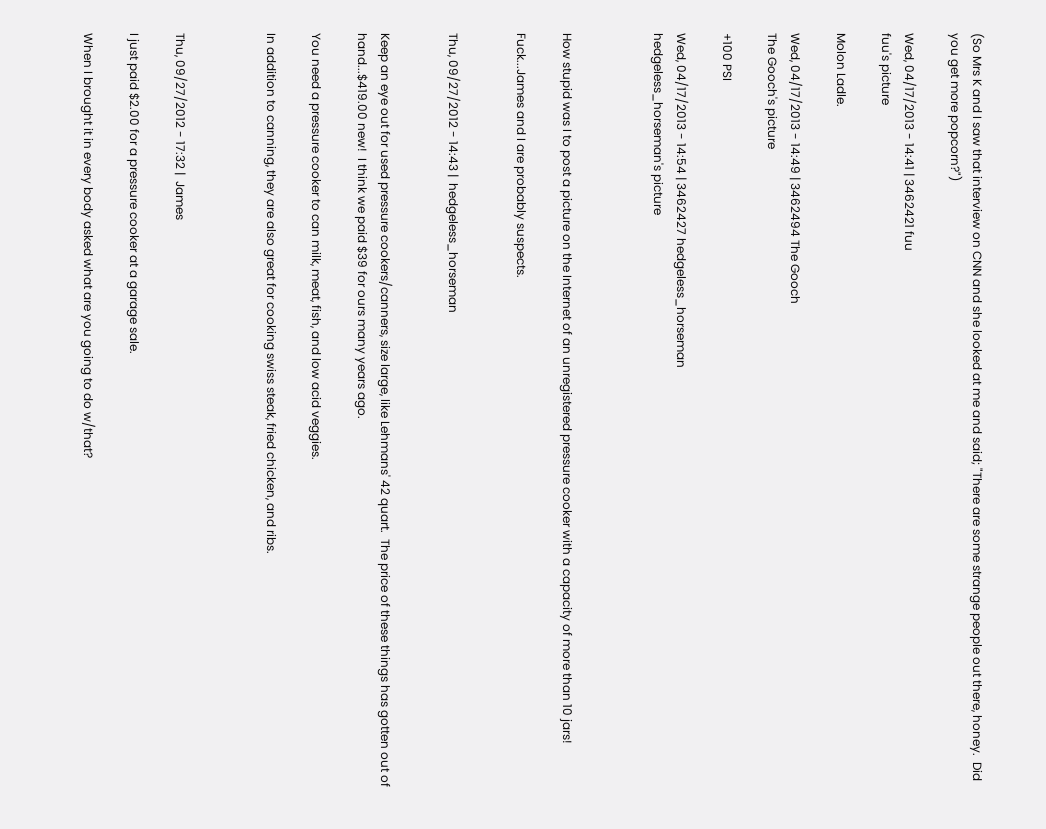(So Mrs K and I saw that interview on CNN and she looked at me and said; "There are some strange people out there, honey.  Did you get more popcorn?")

Wed, 04/17/2013 - 14:41 | 3462421 fuu
fuu's picture

Molon Ladle.

Wed, 04/17/2013 - 14:49 | 3462494 The Gooch
The Gooch's picture

+100 PSI

Wed, 04/17/2013 - 14:54 | 3462427 hedgeless_horseman
hedgeless_horseman's picture



How stupid was I to post a picture on the Internet of an unregistered pressure cooker with a capacity of more than 10 jars!

Fuck...James and I are probably suspects.


Thu, 09/27/2012 - 14:43 |  hedgeless_horseman


Keep an eye out for used pressure cookers/canners, size large, like Lehmans' 42 quart.  The price of these things has gotten out of hand...$419.00 new!  I think we paid $39 for ours many years ago.

You need a pressure cooker to can milk, meat, fish, and low acid veggies.

In addition to canning, they are also great for cooking swiss steak, fried chicken, and ribs.



Thu, 09/27/2012 - 17:32 |  James

I just paid $2.00 for a pressure cooker at a garage sale.

When I brought it in every body asked what are you going to do w/that?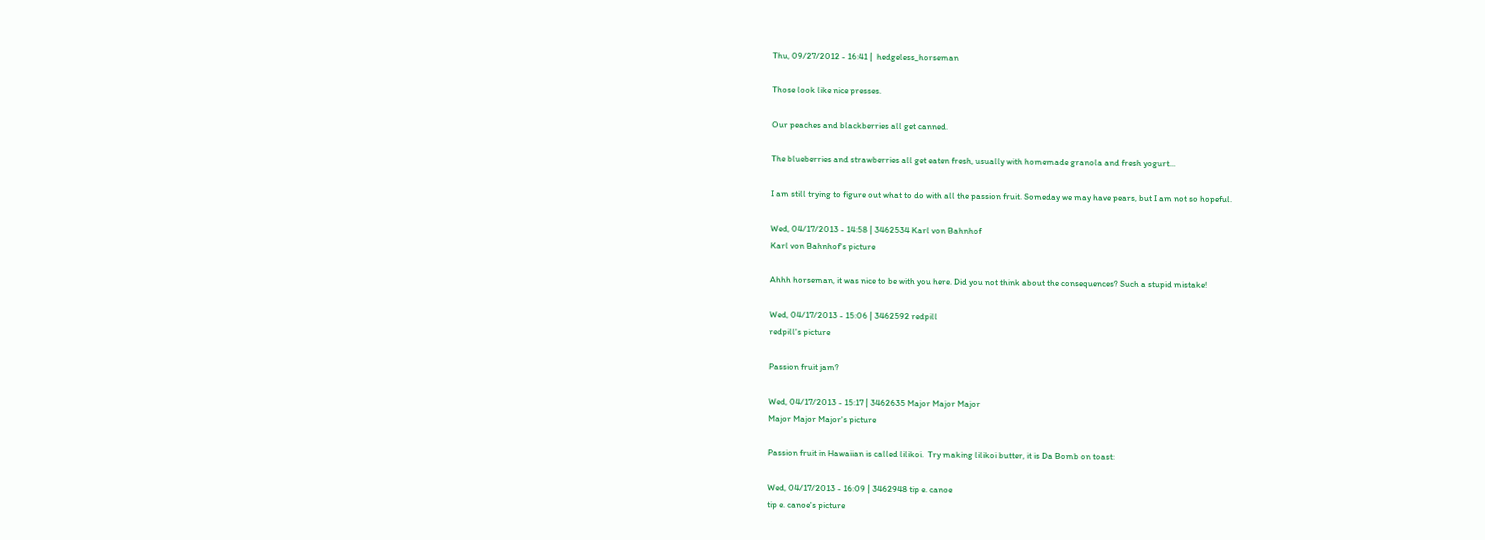Thu, 09/27/2012 - 16:41 |  hedgeless_horseman

Those look like nice presses.

Our peaches and blackberries all get canned.

The blueberries and strawberries all get eaten fresh, usually with homemade granola and fresh yogurt...

I am still trying to figure out what to do with all the passion fruit. Someday we may have pears, but I am not so hopeful.

Wed, 04/17/2013 - 14:58 | 3462534 Karl von Bahnhof
Karl von Bahnhof's picture

Ahhh horseman, it was nice to be with you here. Did you not think about the consequences? Such a stupid mistake!

Wed, 04/17/2013 - 15:06 | 3462592 redpill
redpill's picture

Passion fruit jam?

Wed, 04/17/2013 - 15:17 | 3462635 Major Major Major
Major Major Major's picture

Passion fruit in Hawaiian is called lilikoi.  Try making lilikoi butter, it is Da Bomb on toast:

Wed, 04/17/2013 - 16:09 | 3462948 tip e. canoe
tip e. canoe's picture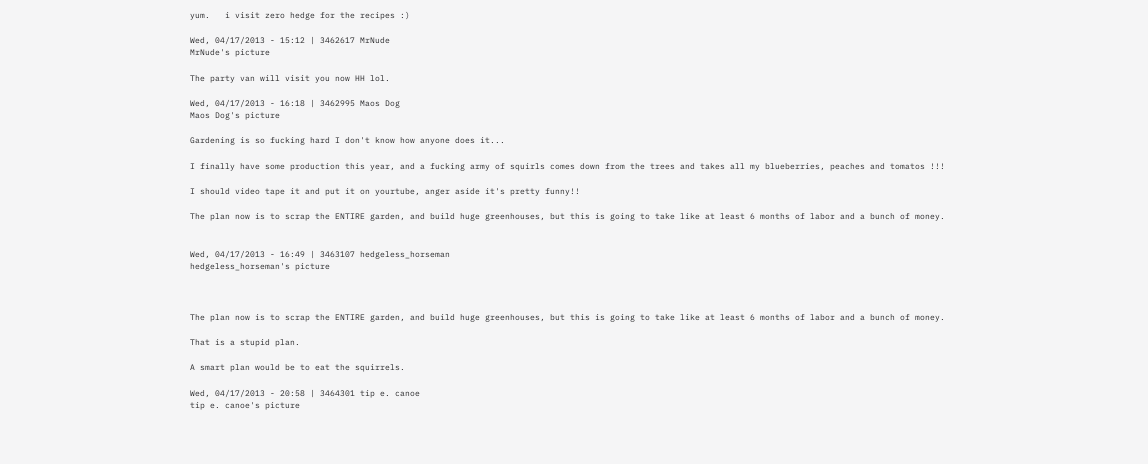yum.   i visit zero hedge for the recipes :)

Wed, 04/17/2013 - 15:12 | 3462617 MrNude
MrNude's picture

The party van will visit you now HH lol.

Wed, 04/17/2013 - 16:18 | 3462995 Maos Dog
Maos Dog's picture

Gardening is so fucking hard I don't know how anyone does it...

I finally have some production this year, and a fucking army of squirls comes down from the trees and takes all my blueberries, peaches and tomatos !!!

I should video tape it and put it on yourtube, anger aside it's pretty funny!!

The plan now is to scrap the ENTIRE garden, and build huge greenhouses, but this is going to take like at least 6 months of labor and a bunch of money.


Wed, 04/17/2013 - 16:49 | 3463107 hedgeless_horseman
hedgeless_horseman's picture



The plan now is to scrap the ENTIRE garden, and build huge greenhouses, but this is going to take like at least 6 months of labor and a bunch of money.

That is a stupid plan.

A smart plan would be to eat the squirrels.

Wed, 04/17/2013 - 20:58 | 3464301 tip e. canoe
tip e. canoe's picture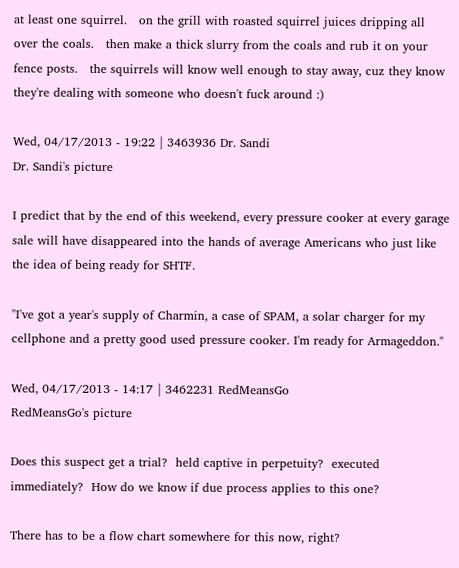at least one squirrel.   on the grill with roasted squirrel juices dripping all over the coals.   then make a thick slurry from the coals and rub it on your fence posts.   the squirrels will know well enough to stay away, cuz they know they're dealing with someone who doesn't fuck around :)

Wed, 04/17/2013 - 19:22 | 3463936 Dr. Sandi
Dr. Sandi's picture

I predict that by the end of this weekend, every pressure cooker at every garage sale will have disappeared into the hands of average Americans who just like the idea of being ready for SHTF.

"I've got a year's supply of Charmin, a case of SPAM, a solar charger for my cellphone and a pretty good used pressure cooker. I'm ready for Armageddon."

Wed, 04/17/2013 - 14:17 | 3462231 RedMeansGo
RedMeansGo's picture

Does this suspect get a trial?  held captive in perpetuity?  executed immediately?  How do we know if due process applies to this one?

There has to be a flow chart somewhere for this now, right?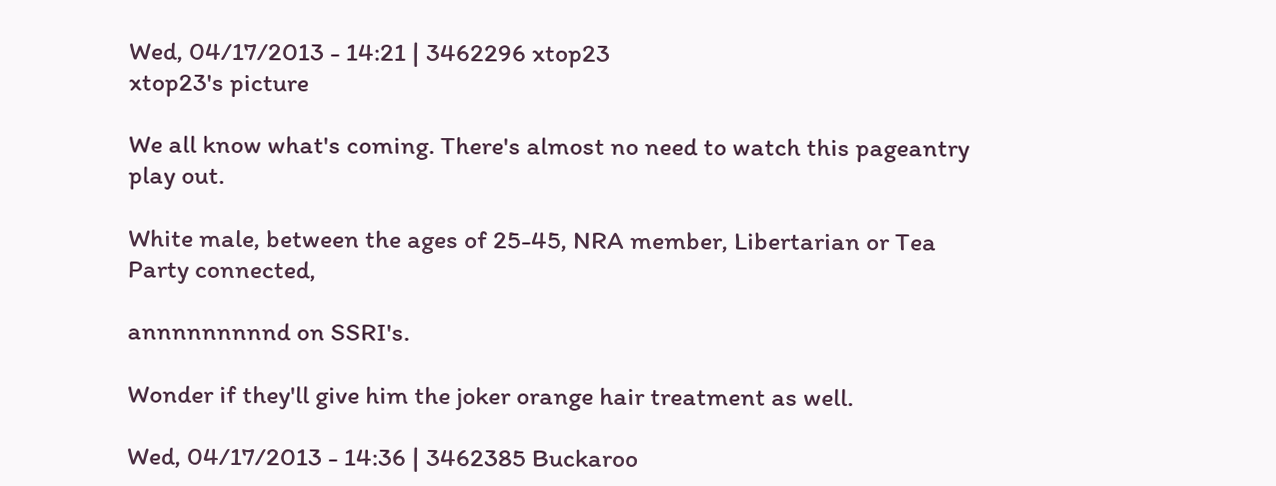Wed, 04/17/2013 - 14:21 | 3462296 xtop23
xtop23's picture

We all know what's coming. There's almost no need to watch this pageantry play out.

White male, between the ages of 25-45, NRA member, Libertarian or Tea Party connected,

annnnnnnnnd on SSRI's.

Wonder if they'll give him the joker orange hair treatment as well.

Wed, 04/17/2013 - 14:36 | 3462385 Buckaroo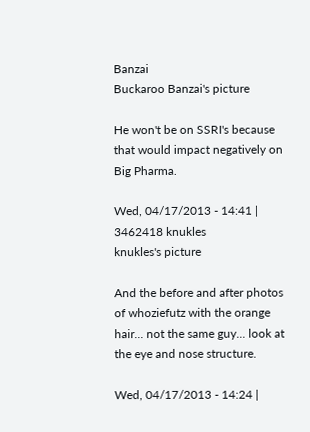Banzai
Buckaroo Banzai's picture

He won't be on SSRI's because that would impact negatively on Big Pharma.

Wed, 04/17/2013 - 14:41 | 3462418 knukles
knukles's picture

And the before and after photos of whoziefutz with the orange hair... not the same guy... look at the eye and nose structure.

Wed, 04/17/2013 - 14:24 |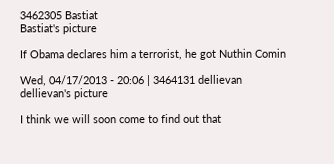3462305 Bastiat
Bastiat's picture

If Obama declares him a terrorist, he got Nuthin Comin

Wed, 04/17/2013 - 20:06 | 3464131 dellievan
dellievan's picture

I think we will soon come to find out that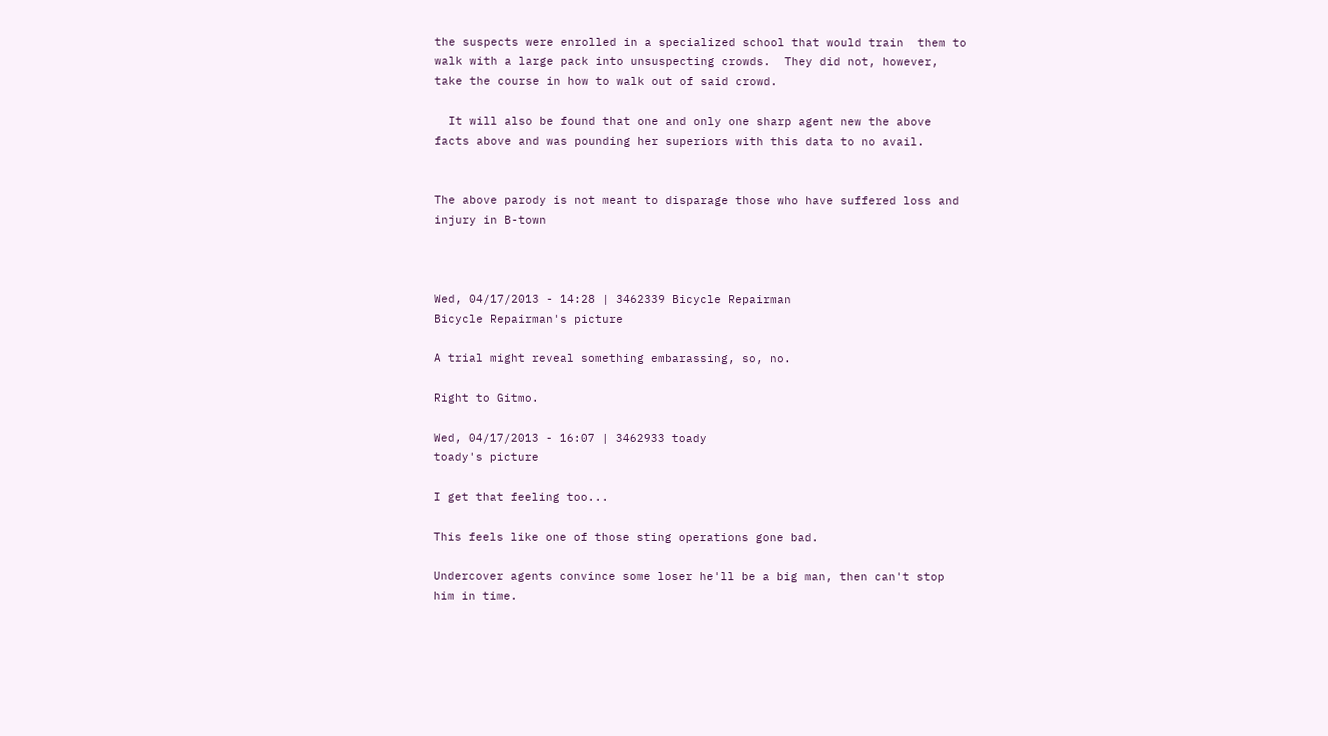the suspects were enrolled in a specialized school that would train  them to walk with a large pack into unsuspecting crowds.  They did not, however, take the course in how to walk out of said crowd.

  It will also be found that one and only one sharp agent new the above facts above and was pounding her superiors with this data to no avail.


The above parody is not meant to disparage those who have suffered loss and injury in B-town



Wed, 04/17/2013 - 14:28 | 3462339 Bicycle Repairman
Bicycle Repairman's picture

A trial might reveal something embarassing, so, no.

Right to Gitmo.

Wed, 04/17/2013 - 16:07 | 3462933 toady
toady's picture

I get that feeling too...

This feels like one of those sting operations gone bad.

Undercover agents convince some loser he'll be a big man, then can't stop him in time.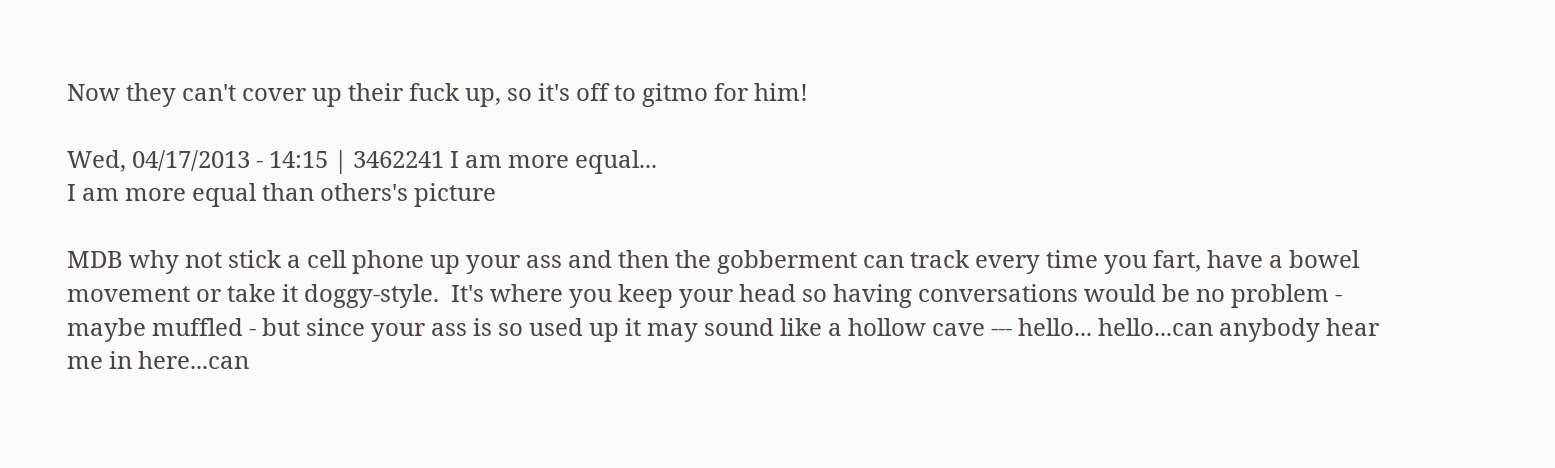Now they can't cover up their fuck up, so it's off to gitmo for him!

Wed, 04/17/2013 - 14:15 | 3462241 I am more equal...
I am more equal than others's picture

MDB why not stick a cell phone up your ass and then the gobberment can track every time you fart, have a bowel movement or take it doggy-style.  It's where you keep your head so having conversations would be no problem - maybe muffled - but since your ass is so used up it may sound like a hollow cave --- hello... hello...can anybody hear me in here...can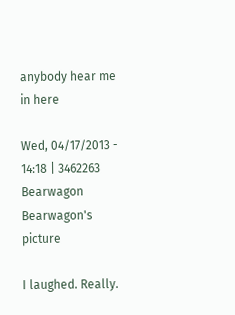anybody hear me in here

Wed, 04/17/2013 - 14:18 | 3462263 Bearwagon
Bearwagon's picture

I laughed. Really.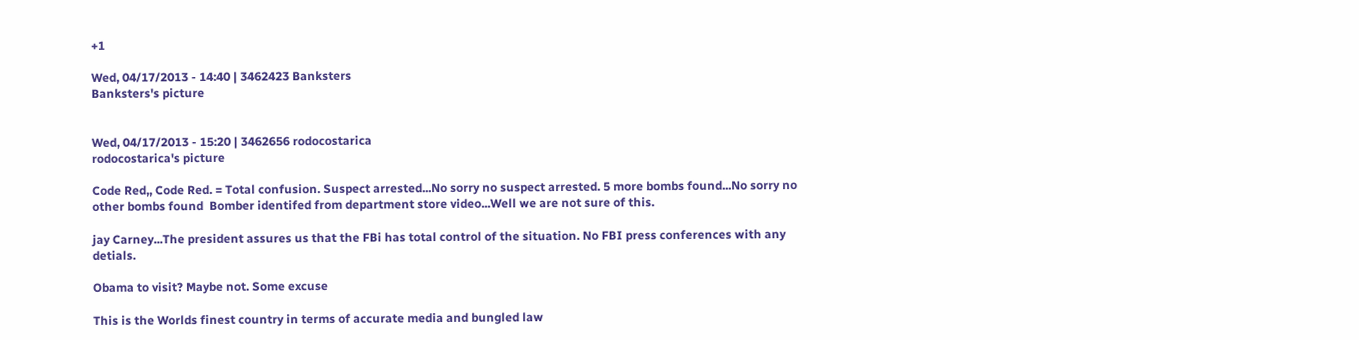+1

Wed, 04/17/2013 - 14:40 | 3462423 Banksters
Banksters's picture


Wed, 04/17/2013 - 15:20 | 3462656 rodocostarica
rodocostarica's picture

Code Red,, Code Red. = Total confusion. Suspect arrested...No sorry no suspect arrested. 5 more bombs found...No sorry no other bombs found  Bomber identifed from department store video...Well we are not sure of this.

jay Carney...The president assures us that the FBi has total control of the situation. No FBI press conferences with any detials.

Obama to visit? Maybe not. Some excuse

This is the Worlds finest country in terms of accurate media and bungled law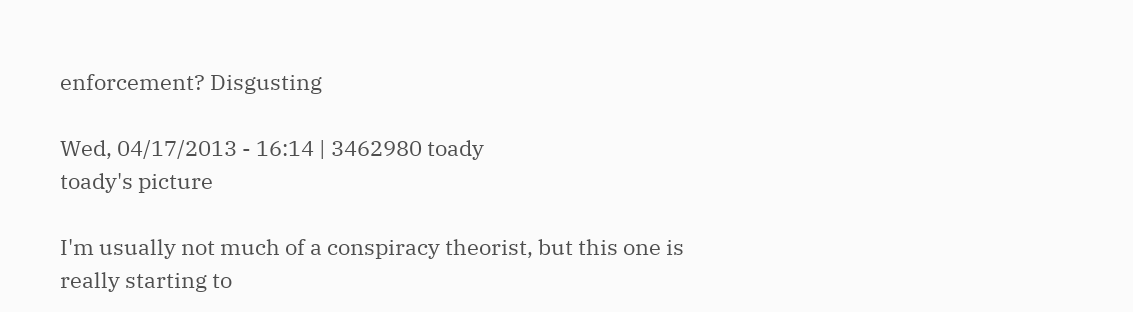enforcement? Disgusting

Wed, 04/17/2013 - 16:14 | 3462980 toady
toady's picture

I'm usually not much of a conspiracy theorist, but this one is really starting to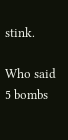stink.

Who said 5 bombs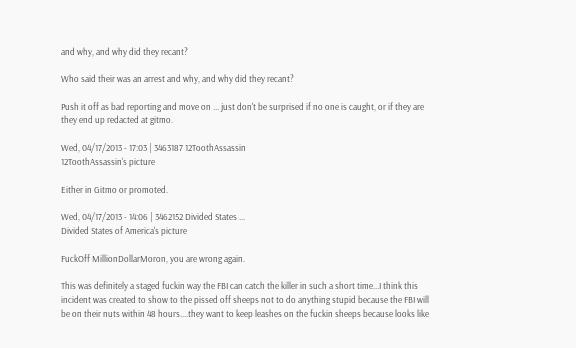and why, and why did they recant?

Who said their was an arrest and why, and why did they recant?

Push it off as bad reporting and move on ... just don't be surprised if no one is caught, or if they are they end up redacted at gitmo.

Wed, 04/17/2013 - 17:03 | 3463187 12ToothAssassin
12ToothAssassin's picture

Either in Gitmo or promoted.

Wed, 04/17/2013 - 14:06 | 3462152 Divided States ...
Divided States of America's picture

FuckOff MillionDollarMoron, you are wrong again.

This was definitely a staged fuckin way the FBI can catch the killer in such a short time...I think this incident was created to show to the pissed off sheeps not to do anything stupid because the FBI will be on their nuts within 48 hours....they want to keep leashes on the fuckin sheeps because looks like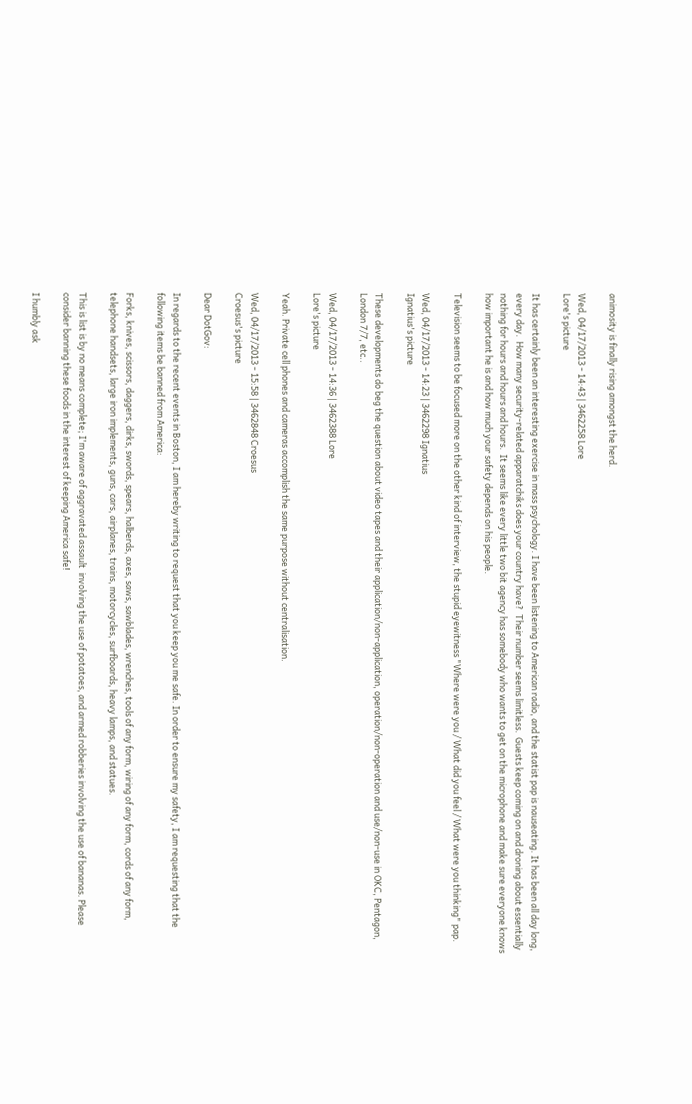animosity is finally rising amongst the herd.

Wed, 04/17/2013 - 14:43 | 3462258 Lore
Lore's picture

It has certainly been an interesting exercise in mass psychology. I have been listening to American radio, and the statist pap is nauseating. It has been all day long, every day.  How many security-related apparatchiks does your country have?  Their number seems limitless.  Guests keep coming on and droning about essentially nothing for hours and hours and hours.  It seems like every little two bit agency has somebody who wants to get on the microphone and make sure everyone knows how important he is and how much your safety depends on his people.

Television seems to be focused more on the other kind of interview, the stupid eyewitness "Where were you / What did you feel / What were you thinking" pap.

Wed, 04/17/2013 - 14:23 | 3462298 Ignatius
Ignatius's picture

These developments do beg the question about video tapes and their application/non-application, operation/non-operation and use/non-use in OKC, Pentagon,  London 7/7, etc..

Wed, 04/17/2013 - 14:36 | 3462388 Lore
Lore's picture

Yeah. Private cell phones and cameras accomplish the same purpose without centralisation.

Wed, 04/17/2013 - 15:58 | 3462848 Croesus
Croesus's picture

Dear DotGov:

In regards to the recent events in Boston, I am hereby writing to request that you keep you me safe. In order to ensure my safety, I am requesting that the following items be banned from America:

Forks, knives, scissors, daggers, dirks, swords, spears, halberds, axes, saws, sawblades, wrenches, tools of any form, wiring of any form, cords of any form, telephone handsets, large iron implements, guns, cars, airplanes, trains, motorcycles, surfboards, heavy lamps, and statues.

This is list is by no means complete; I'm aware of aggravated assault  involving the use of potatoes, and armed robberies involving the use of bananas. Please consider banning these foods in the interest of keeping America safe!

I humbly ask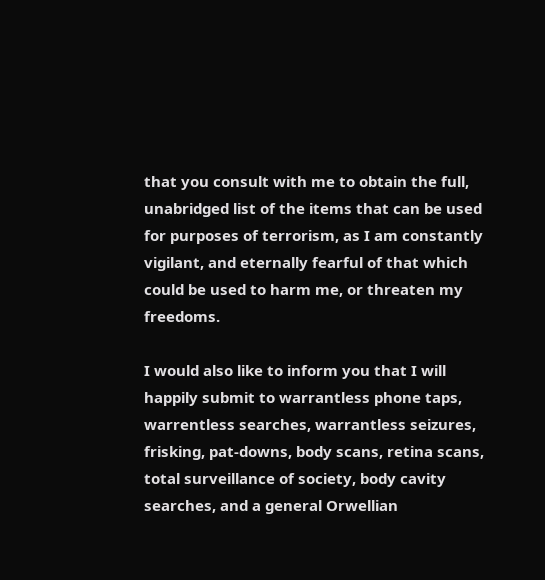that you consult with me to obtain the full, unabridged list of the items that can be used for purposes of terrorism, as I am constantly vigilant, and eternally fearful of that which could be used to harm me, or threaten my freedoms.

I would also like to inform you that I will happily submit to warrantless phone taps, warrentless searches, warrantless seizures, frisking, pat-downs, body scans, retina scans, total surveillance of society, body cavity searches, and a general Orwellian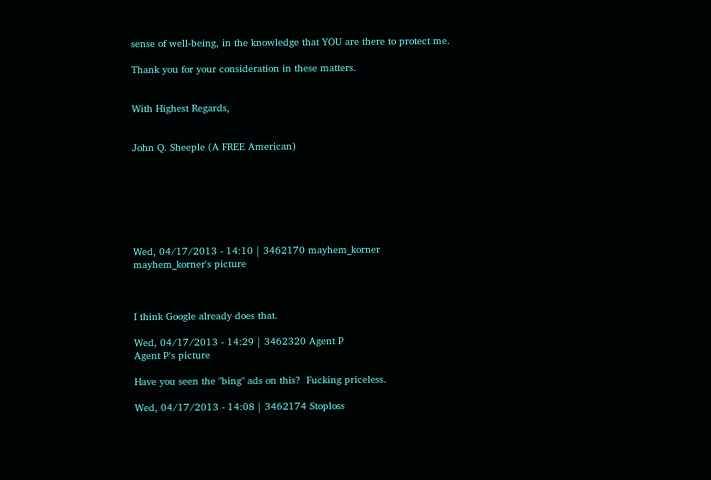sense of well-being, in the knowledge that YOU are there to protect me.

Thank you for your consideration in these matters.


With Highest Regards,


John Q. Sheeple (A FREE American)







Wed, 04/17/2013 - 14:10 | 3462170 mayhem_korner
mayhem_korner's picture



I think Google already does that.

Wed, 04/17/2013 - 14:29 | 3462320 Agent P
Agent P's picture

Have you seen the "bing" ads on this?  Fucking priceless.

Wed, 04/17/2013 - 14:08 | 3462174 Stoploss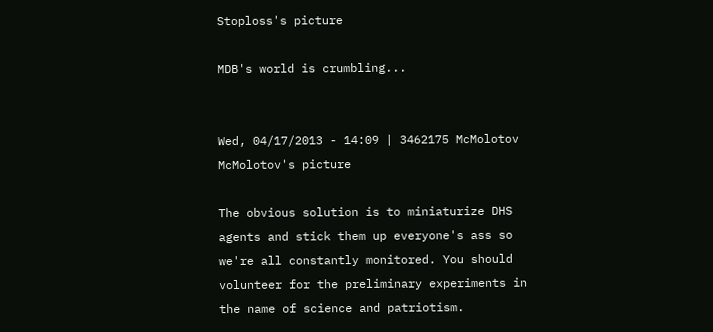Stoploss's picture

MDB's world is crumbling...


Wed, 04/17/2013 - 14:09 | 3462175 McMolotov
McMolotov's picture

The obvious solution is to miniaturize DHS agents and stick them up everyone's ass so we're all constantly monitored. You should volunteer for the preliminary experiments in the name of science and patriotism.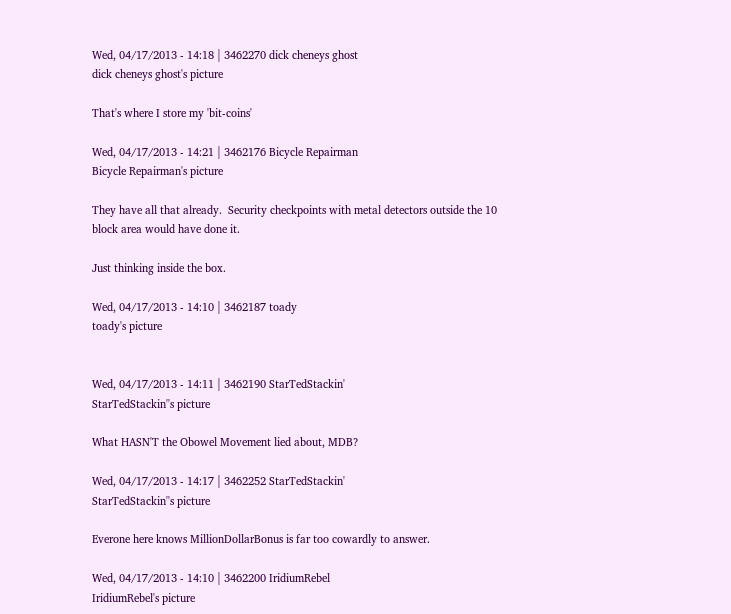Wed, 04/17/2013 - 14:18 | 3462270 dick cheneys ghost
dick cheneys ghost's picture

That's where I store my 'bit-coins'

Wed, 04/17/2013 - 14:21 | 3462176 Bicycle Repairman
Bicycle Repairman's picture

They have all that already.  Security checkpoints with metal detectors outside the 10 block area would have done it.

Just thinking inside the box.

Wed, 04/17/2013 - 14:10 | 3462187 toady
toady's picture


Wed, 04/17/2013 - 14:11 | 3462190 StarTedStackin'
StarTedStackin''s picture

What HASN'T the Obowel Movement lied about, MDB?

Wed, 04/17/2013 - 14:17 | 3462252 StarTedStackin'
StarTedStackin''s picture

Everone here knows MillionDollarBonus is far too cowardly to answer.

Wed, 04/17/2013 - 14:10 | 3462200 IridiumRebel
IridiumRebel's picture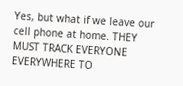Yes, but what if we leave our cell phone at home. THEY MUST TRACK EVERYONE EVERYWHERE TO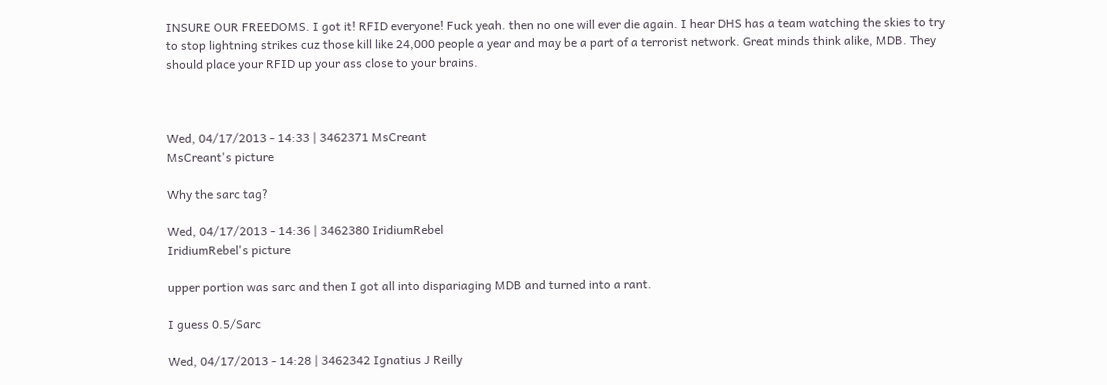INSURE OUR FREEDOMS. I got it! RFID everyone! Fuck yeah. then no one will ever die again. I hear DHS has a team watching the skies to try to stop lightning strikes cuz those kill like 24,000 people a year and may be a part of a terrorist network. Great minds think alike, MDB. They should place your RFID up your ass close to your brains.



Wed, 04/17/2013 - 14:33 | 3462371 MsCreant
MsCreant's picture

Why the sarc tag?

Wed, 04/17/2013 - 14:36 | 3462380 IridiumRebel
IridiumRebel's picture

upper portion was sarc and then I got all into dispariaging MDB and turned into a rant.

I guess 0.5/Sarc

Wed, 04/17/2013 - 14:28 | 3462342 Ignatius J Reilly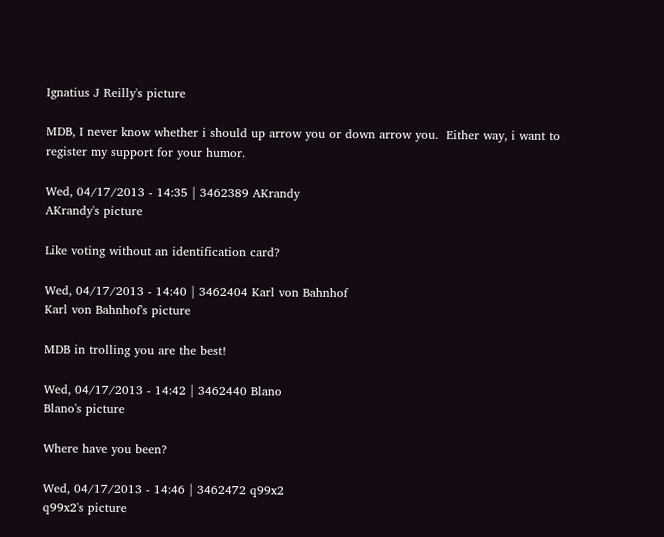Ignatius J Reilly's picture

MDB, I never know whether i should up arrow you or down arrow you.  Either way, i want to register my support for your humor.

Wed, 04/17/2013 - 14:35 | 3462389 AKrandy
AKrandy's picture

Like voting without an identification card?

Wed, 04/17/2013 - 14:40 | 3462404 Karl von Bahnhof
Karl von Bahnhof's picture

MDB in trolling you are the best!

Wed, 04/17/2013 - 14:42 | 3462440 Blano
Blano's picture

Where have you been?

Wed, 04/17/2013 - 14:46 | 3462472 q99x2
q99x2's picture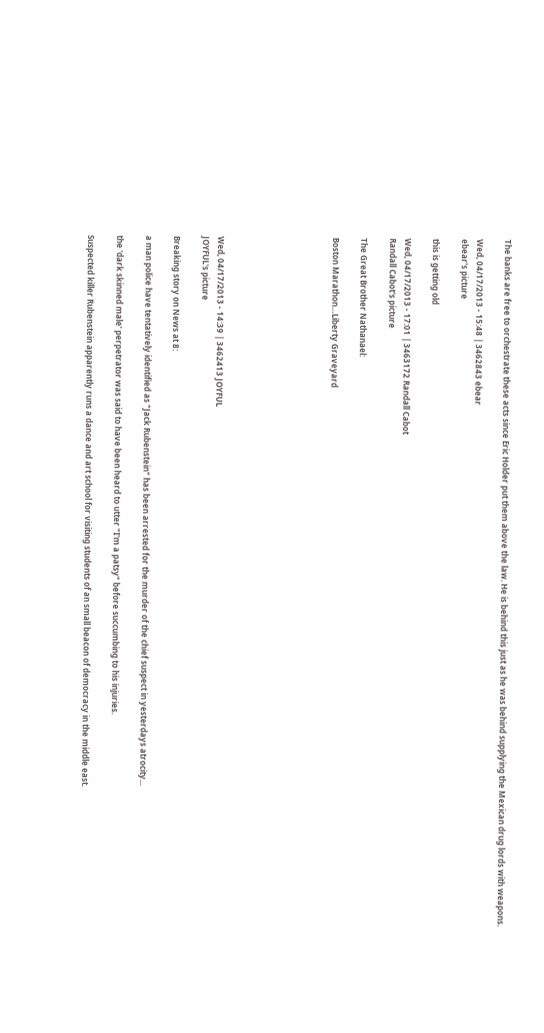The banks are free to orchestrate these acts since Eric Holder put them above the law. He is behind this just as he was behind supplying the Mexican drug lords with weapons.

Wed, 04/17/2013 - 15:48 | 3462843 ebear
ebear's picture

this is getting old

Wed, 04/17/2013 - 17:01 | 3463172 Randall Cabot
Randall Cabot's picture

The Great Brother Nathanael:

Boston Marathon…Liberty Graveyard







Wed, 04/17/2013 - 14:39 | 3462413 JOYFUL
JOYFUL's picture

Breaking story on News at 8:

a man police have tentatively identified as "Jack Rubenstein" has been arrested for the murder of the chief suspect in yesterdays atrocity...

the 'dark skinned male' perpetrator was said to have been heard to utter "I'm a patsy" before succumbing to his injuries.

Suspected killer Rubenstein apparently runs a dance and art school for visiting students of an small beacon of democracy in the middle east.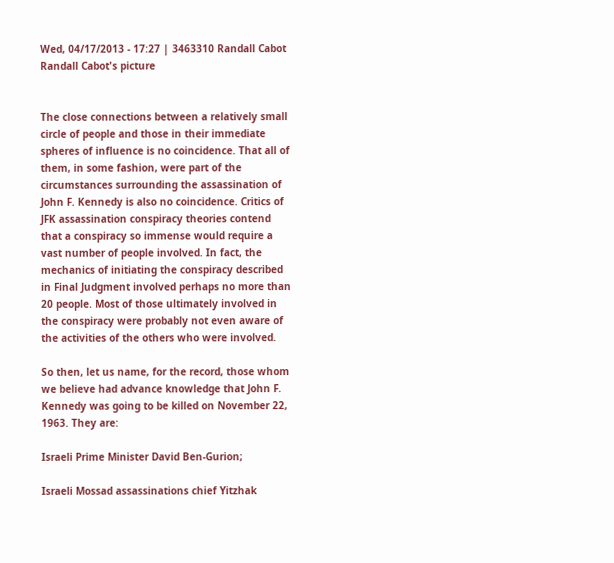Wed, 04/17/2013 - 17:27 | 3463310 Randall Cabot
Randall Cabot's picture


The close connections between a relatively small circle of people and those in their immediate spheres of influence is no coincidence. That all of them, in some fashion, were part of the circumstances surrounding the assassination of John F. Kennedy is also no coincidence. Critics of JFK assassination conspiracy theories contend that a conspiracy so immense would require a vast number of people involved. In fact, the mechanics of initiating the conspiracy described in Final Judgment involved perhaps no more than 20 people. Most of those ultimately involved in the conspiracy were probably not even aware of the activities of the others who were involved.

So then, let us name, for the record, those whom we believe had advance knowledge that John F. Kennedy was going to be killed on November 22, 1963. They are:

Israeli Prime Minister David Ben-Gurion;

Israeli Mossad assassinations chief Yitzhak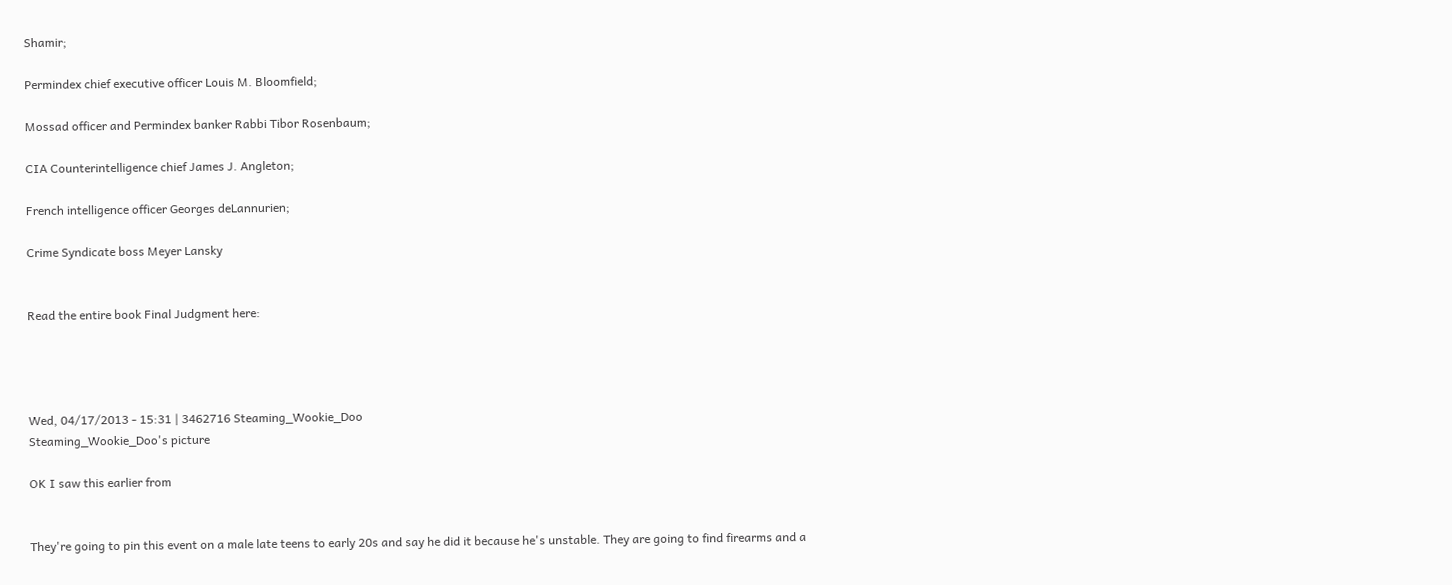Shamir;

Permindex chief executive officer Louis M. Bloomfield;

Mossad officer and Permindex banker Rabbi Tibor Rosenbaum;

CIA Counterintelligence chief James J. Angleton;

French intelligence officer Georges deLannurien;

Crime Syndicate boss Meyer Lansky


Read the entire book Final Judgment here:




Wed, 04/17/2013 - 15:31 | 3462716 Steaming_Wookie_Doo
Steaming_Wookie_Doo's picture

OK I saw this earlier from


They're going to pin this event on a male late teens to early 20s and say he did it because he's unstable. They are going to find firearms and a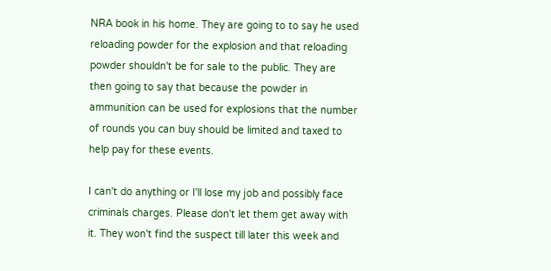NRA book in his home. They are going to to say he used reloading powder for the explosion and that reloading powder shouldn't be for sale to the public. They are then going to say that because the powder in ammunition can be used for explosions that the number of rounds you can buy should be limited and taxed to help pay for these events.

I can't do anything or I'll lose my job and possibly face criminals charges. Please don't let them get away with it. They won't find the suspect till later this week and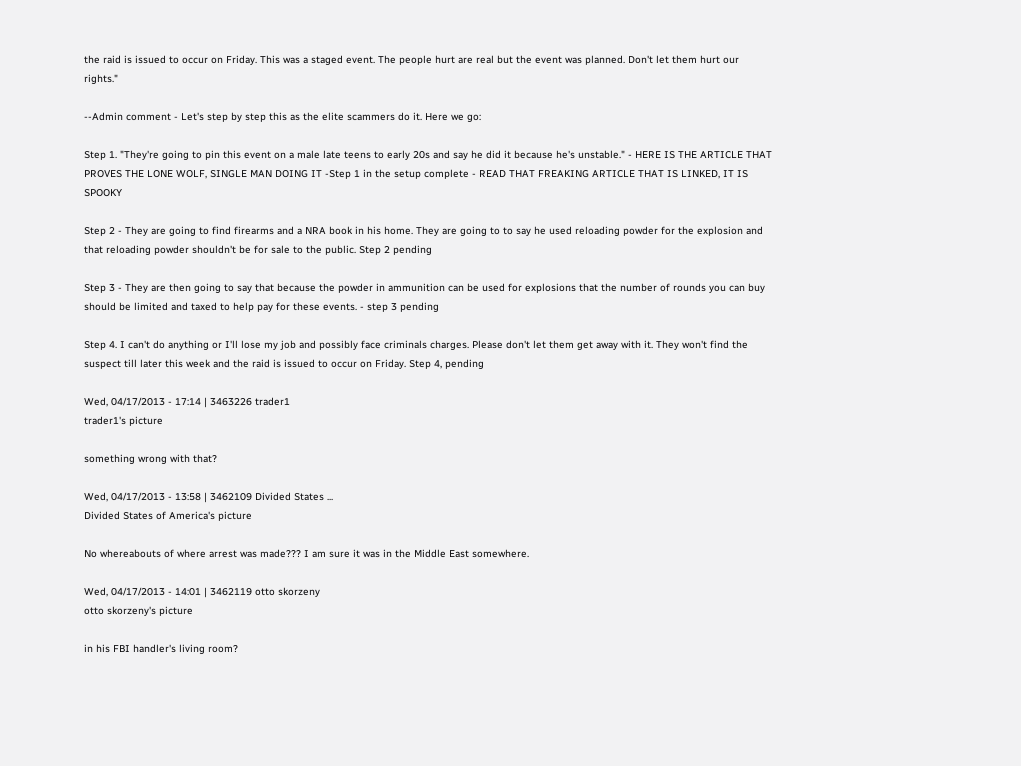the raid is issued to occur on Friday. This was a staged event. The people hurt are real but the event was planned. Don't let them hurt our rights."

--Admin comment - Let's step by step this as the elite scammers do it. Here we go:

Step 1. "They're going to pin this event on a male late teens to early 20s and say he did it because he's unstable." - HERE IS THE ARTICLE THAT PROVES THE LONE WOLF, SINGLE MAN DOING IT -Step 1 in the setup complete - READ THAT FREAKING ARTICLE THAT IS LINKED, IT IS SPOOKY

Step 2 - They are going to find firearms and a NRA book in his home. They are going to to say he used reloading powder for the explosion and that reloading powder shouldn't be for sale to the public. Step 2 pending

Step 3 - They are then going to say that because the powder in ammunition can be used for explosions that the number of rounds you can buy should be limited and taxed to help pay for these events. - step 3 pending

Step 4. I can't do anything or I'll lose my job and possibly face criminals charges. Please don't let them get away with it. They won't find the suspect till later this week and the raid is issued to occur on Friday. Step 4, pending

Wed, 04/17/2013 - 17:14 | 3463226 trader1
trader1's picture

something wrong with that?

Wed, 04/17/2013 - 13:58 | 3462109 Divided States ...
Divided States of America's picture

No whereabouts of where arrest was made??? I am sure it was in the Middle East somewhere.

Wed, 04/17/2013 - 14:01 | 3462119 otto skorzeny
otto skorzeny's picture

in his FBI handler's living room?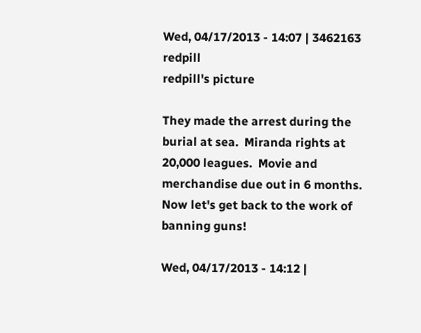Wed, 04/17/2013 - 14:07 | 3462163 redpill
redpill's picture

They made the arrest during the burial at sea.  Miranda rights at 20,000 leagues.  Movie and merchandise due out in 6 months.  Now let's get back to the work of banning guns!

Wed, 04/17/2013 - 14:12 |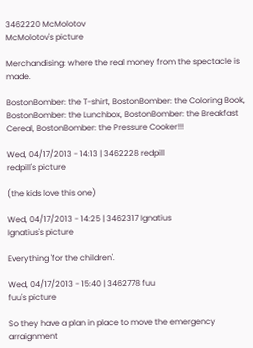3462220 McMolotov
McMolotov's picture

Merchandising: where the real money from the spectacle is made.

BostonBomber: the T-shirt, BostonBomber: the Coloring Book, BostonBomber: the Lunchbox, BostonBomber: the Breakfast Cereal, BostonBomber: the Pressure Cooker!!!

Wed, 04/17/2013 - 14:13 | 3462228 redpill
redpill's picture

(the kids love this one)

Wed, 04/17/2013 - 14:25 | 3462317 Ignatius
Ignatius's picture

Everything 'for the children'.

Wed, 04/17/2013 - 15:40 | 3462778 fuu
fuu's picture

So they have a plan in place to move the emergency arraignment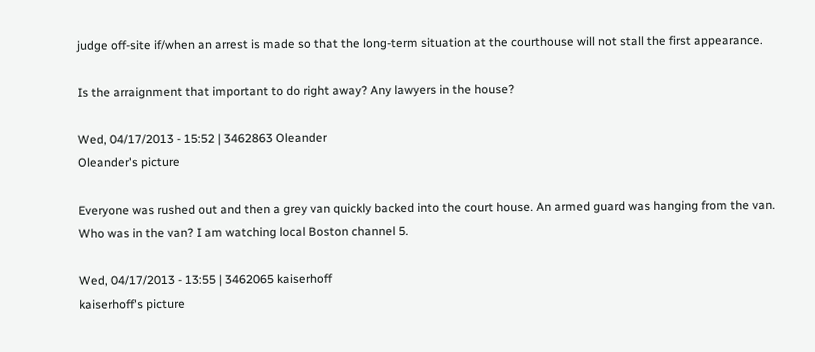judge off-site if/when an arrest is made so that the long-term situation at the courthouse will not stall the first appearance.

Is the arraignment that important to do right away? Any lawyers in the house?

Wed, 04/17/2013 - 15:52 | 3462863 Oleander
Oleander's picture

Everyone was rushed out and then a grey van quickly backed into the court house. An armed guard was hanging from the van. Who was in the van? I am watching local Boston channel 5.

Wed, 04/17/2013 - 13:55 | 3462065 kaiserhoff
kaiserhoff's picture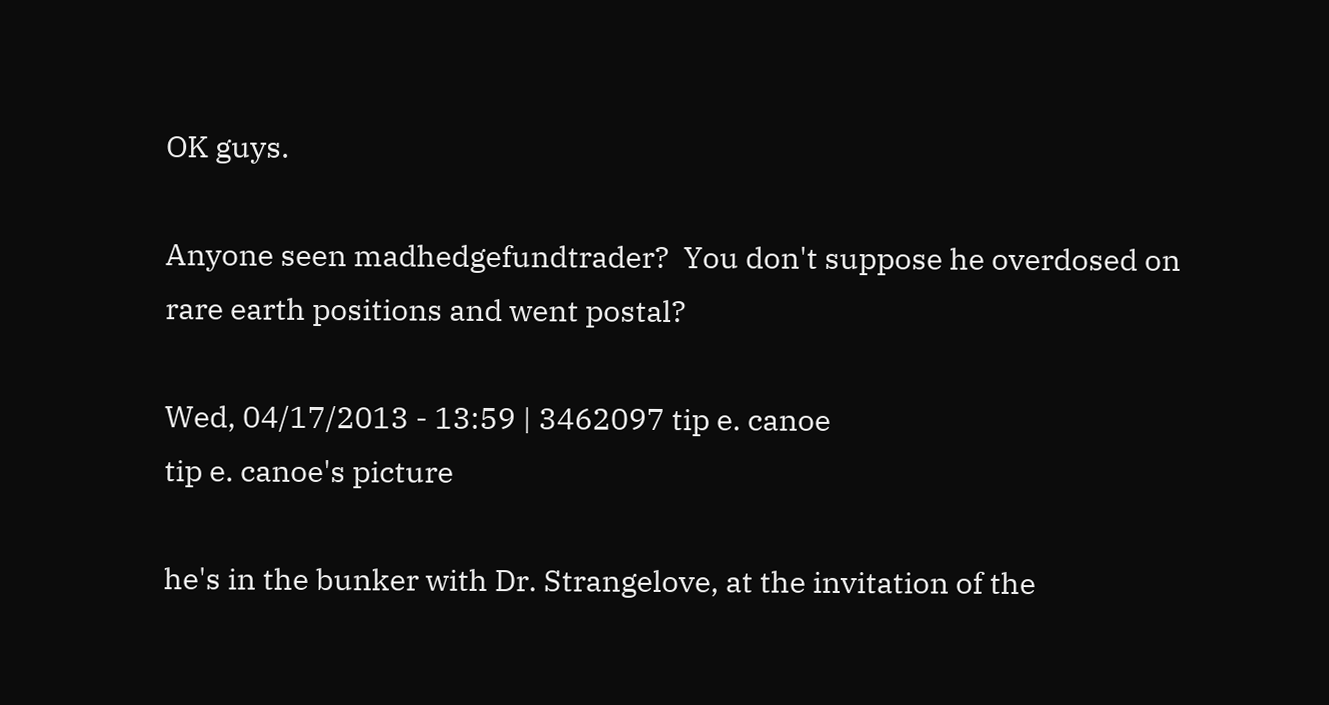OK guys.

Anyone seen madhedgefundtrader?  You don't suppose he overdosed on rare earth positions and went postal?

Wed, 04/17/2013 - 13:59 | 3462097 tip e. canoe
tip e. canoe's picture

he's in the bunker with Dr. Strangelove, at the invitation of the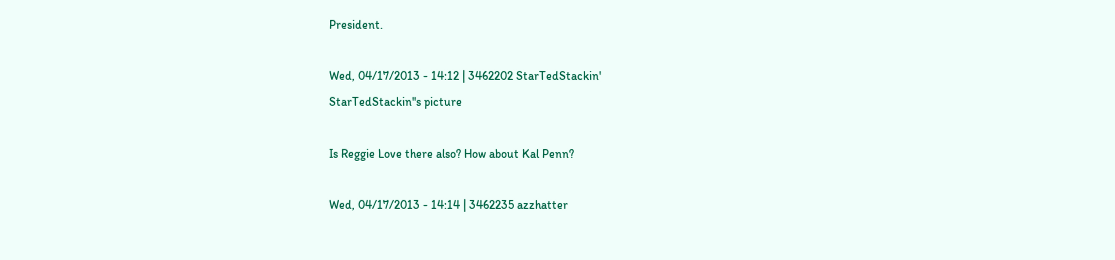President.

Wed, 04/17/2013 - 14:12 | 3462202 StarTedStackin'
StarTedStackin''s picture

Is Reggie Love there also? How about Kal Penn?

Wed, 04/17/2013 - 14:14 | 3462235 azzhatter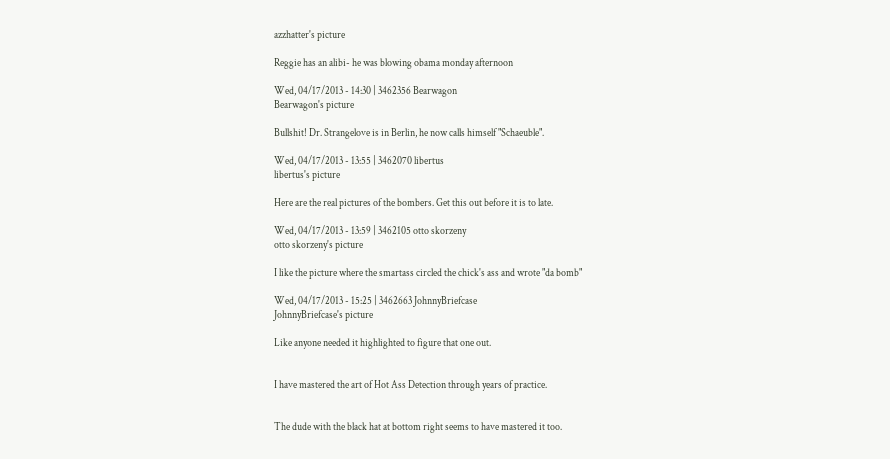azzhatter's picture

Reggie has an alibi- he was blowing obama monday afternoon

Wed, 04/17/2013 - 14:30 | 3462356 Bearwagon
Bearwagon's picture

Bullshit! Dr. Strangelove is in Berlin, he now calls himself "Schaeuble".

Wed, 04/17/2013 - 13:55 | 3462070 libertus
libertus's picture

Here are the real pictures of the bombers. Get this out before it is to late.

Wed, 04/17/2013 - 13:59 | 3462105 otto skorzeny
otto skorzeny's picture

I like the picture where the smartass circled the chick's ass and wrote "da bomb"

Wed, 04/17/2013 - 15:25 | 3462663 JohnnyBriefcase
JohnnyBriefcase's picture

Like anyone needed it highlighted to figure that one out.


I have mastered the art of Hot Ass Detection through years of practice.


The dude with the black hat at bottom right seems to have mastered it too.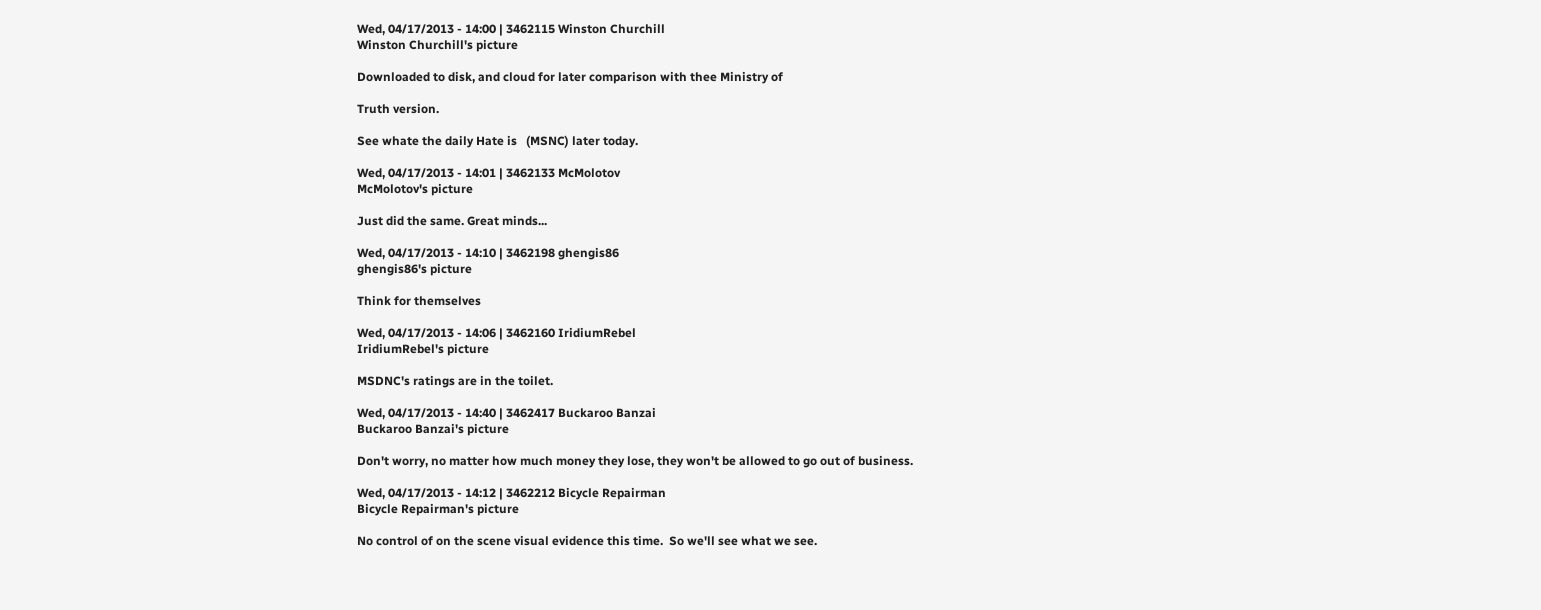Wed, 04/17/2013 - 14:00 | 3462115 Winston Churchill
Winston Churchill's picture

Downloaded to disk, and cloud for later comparison with thee Ministry of

Truth version.

See whate the daily Hate is   (MSNC) later today.

Wed, 04/17/2013 - 14:01 | 3462133 McMolotov
McMolotov's picture

Just did the same. Great minds...

Wed, 04/17/2013 - 14:10 | 3462198 ghengis86
ghengis86's picture

Think for themselves

Wed, 04/17/2013 - 14:06 | 3462160 IridiumRebel
IridiumRebel's picture

MSDNC's ratings are in the toilet.

Wed, 04/17/2013 - 14:40 | 3462417 Buckaroo Banzai
Buckaroo Banzai's picture

Don't worry, no matter how much money they lose, they won't be allowed to go out of business.

Wed, 04/17/2013 - 14:12 | 3462212 Bicycle Repairman
Bicycle Repairman's picture

No control of on the scene visual evidence this time.  So we'll see what we see.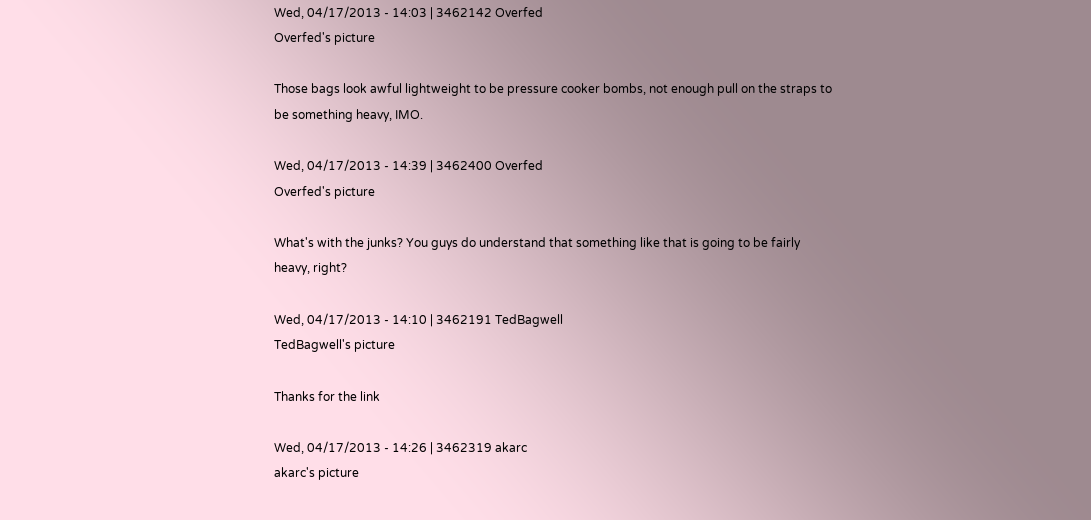Wed, 04/17/2013 - 14:03 | 3462142 Overfed
Overfed's picture

Those bags look awful lightweight to be pressure cooker bombs, not enough pull on the straps to be something heavy, IMO.

Wed, 04/17/2013 - 14:39 | 3462400 Overfed
Overfed's picture

What's with the junks? You guys do understand that something like that is going to be fairly heavy, right?

Wed, 04/17/2013 - 14:10 | 3462191 TedBagwell
TedBagwell's picture

Thanks for the link

Wed, 04/17/2013 - 14:26 | 3462319 akarc
akarc's picture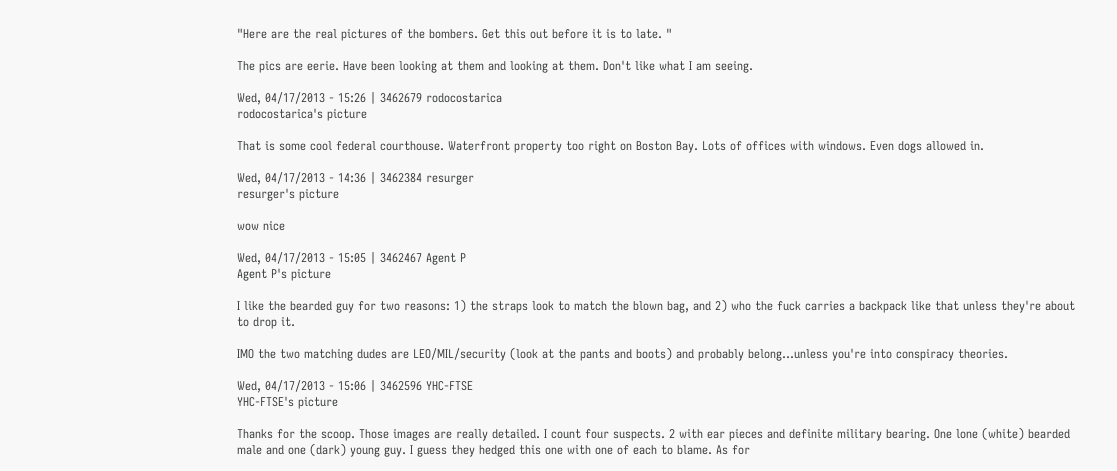"Here are the real pictures of the bombers. Get this out before it is to late. "

The pics are eerie. Have been looking at them and looking at them. Don't like what I am seeing.

Wed, 04/17/2013 - 15:26 | 3462679 rodocostarica
rodocostarica's picture

That is some cool federal courthouse. Waterfront property too right on Boston Bay. Lots of offices with windows. Even dogs allowed in.

Wed, 04/17/2013 - 14:36 | 3462384 resurger
resurger's picture

wow nice

Wed, 04/17/2013 - 15:05 | 3462467 Agent P
Agent P's picture

I like the bearded guy for two reasons: 1) the straps look to match the blown bag, and 2) who the fuck carries a backpack like that unless they're about to drop it.

IMO the two matching dudes are LEO/MIL/security (look at the pants and boots) and probably belong...unless you're into conspiracy theories.

Wed, 04/17/2013 - 15:06 | 3462596 YHC-FTSE
YHC-FTSE's picture

Thanks for the scoop. Those images are really detailed. I count four suspects. 2 with ear pieces and definite military bearing. One lone (white) bearded male and one (dark) young guy. I guess they hedged this one with one of each to blame. As for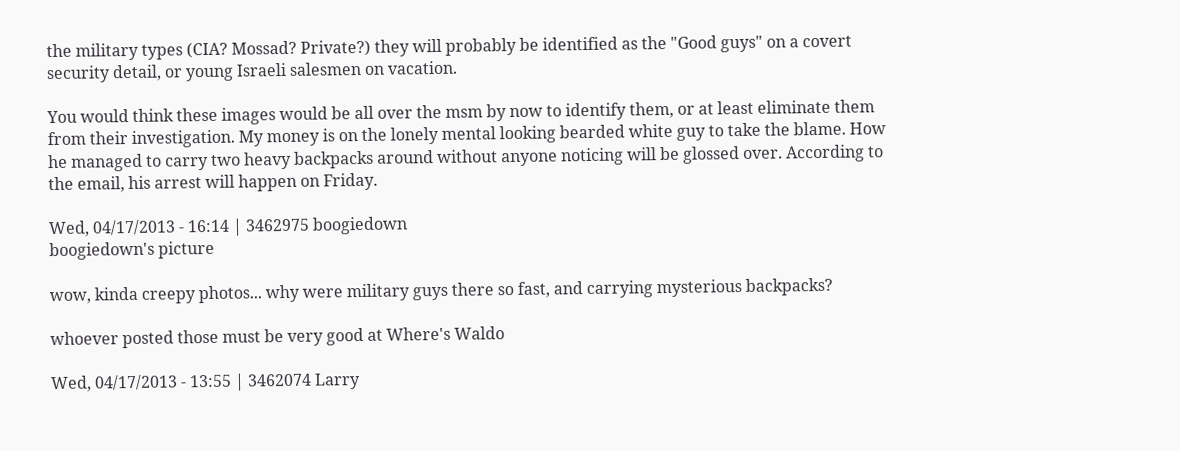the military types (CIA? Mossad? Private?) they will probably be identified as the "Good guys" on a covert security detail, or young Israeli salesmen on vacation.

You would think these images would be all over the msm by now to identify them, or at least eliminate them from their investigation. My money is on the lonely mental looking bearded white guy to take the blame. How he managed to carry two heavy backpacks around without anyone noticing will be glossed over. According to the email, his arrest will happen on Friday.

Wed, 04/17/2013 - 16:14 | 3462975 boogiedown
boogiedown's picture

wow, kinda creepy photos... why were military guys there so fast, and carrying mysterious backpacks?

whoever posted those must be very good at Where's Waldo

Wed, 04/17/2013 - 13:55 | 3462074 Larry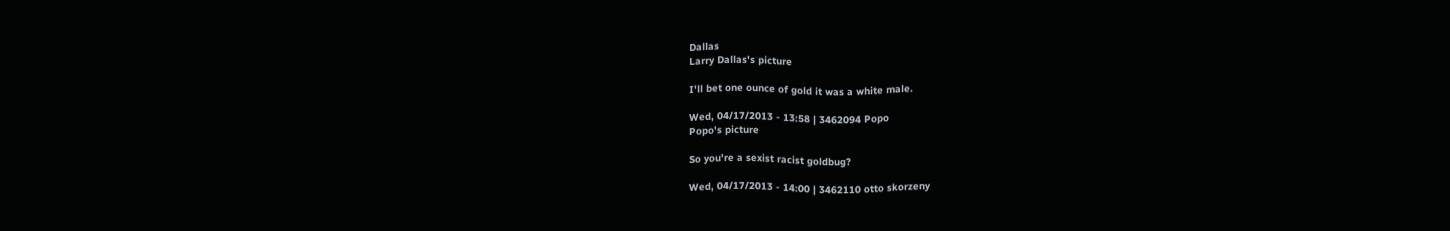Dallas
Larry Dallas's picture

I'll bet one ounce of gold it was a white male.

Wed, 04/17/2013 - 13:58 | 3462094 Popo
Popo's picture

So you're a sexist racist goldbug?

Wed, 04/17/2013 - 14:00 | 3462110 otto skorzeny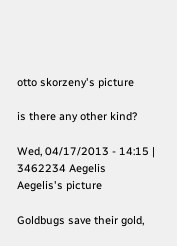otto skorzeny's picture

is there any other kind?

Wed, 04/17/2013 - 14:15 | 3462234 Aegelis
Aegelis's picture

Goldbugs save their gold,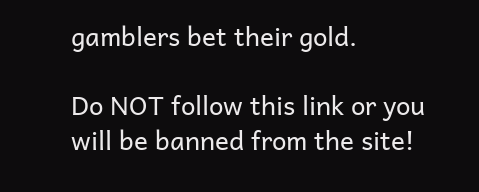gamblers bet their gold.

Do NOT follow this link or you will be banned from the site!